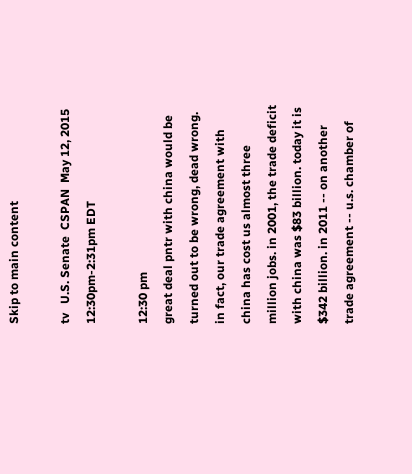Skip to main content

tv   U.S. Senate  CSPAN  May 12, 2015 12:30pm-2:31pm EDT

12:30 pm
great deal pntr with china would be turned out to be wrong, dead wrong. in fact, our trade agreement with china has cost us almost three million jobs. in 2001, the trade deficit with china was $83 billion. today it is $342 billion. in 2011 -- on another trade agreement -- u.s. chamber of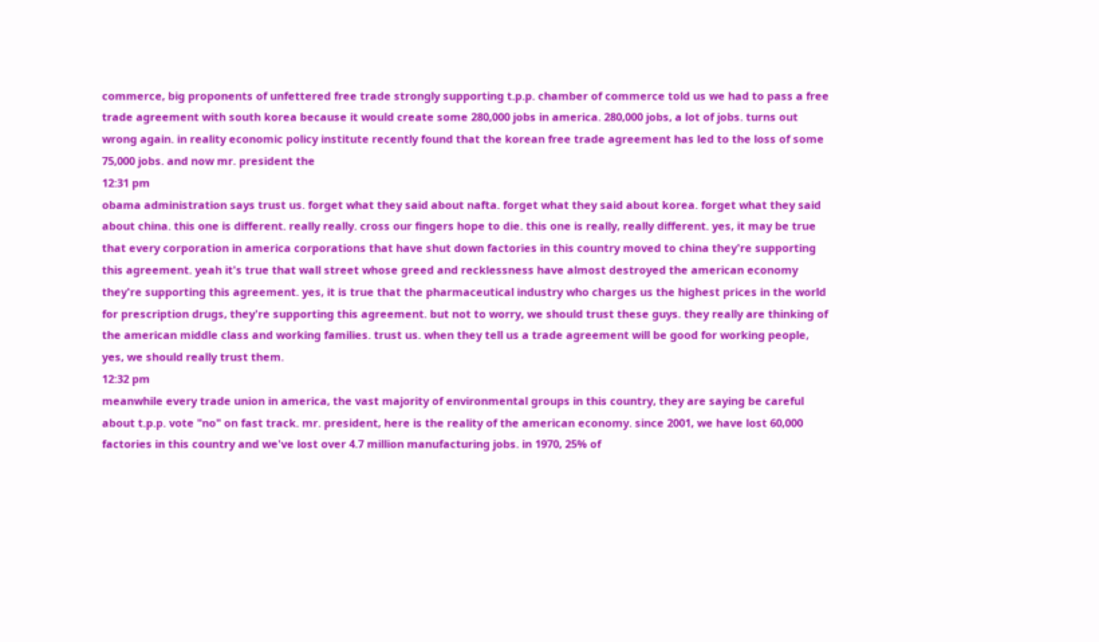commerce, big proponents of unfettered free trade strongly supporting t.p.p. chamber of commerce told us we had to pass a free trade agreement with south korea because it would create some 280,000 jobs in america. 280,000 jobs, a lot of jobs. turns out wrong again. in reality economic policy institute recently found that the korean free trade agreement has led to the loss of some 75,000 jobs. and now mr. president the
12:31 pm
obama administration says trust us. forget what they said about nafta. forget what they said about korea. forget what they said about china. this one is different. really really. cross our fingers hope to die. this one is really, really different. yes, it may be true that every corporation in america corporations that have shut down factories in this country moved to china they're supporting this agreement. yeah it's true that wall street whose greed and recklessness have almost destroyed the american economy they're supporting this agreement. yes, it is true that the pharmaceutical industry who charges us the highest prices in the world for prescription drugs, they're supporting this agreement. but not to worry, we should trust these guys. they really are thinking of the american middle class and working families. trust us. when they tell us a trade agreement will be good for working people, yes, we should really trust them.
12:32 pm
meanwhile every trade union in america, the vast majority of environmental groups in this country, they are saying be careful about t.p.p. vote "no" on fast track. mr. president, here is the reality of the american economy. since 2001, we have lost 60,000 factories in this country and we've lost over 4.7 million manufacturing jobs. in 1970, 25% of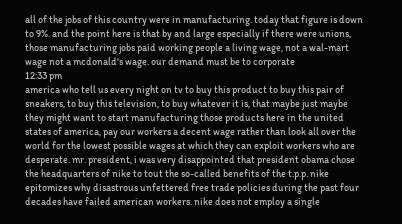all of the jobs of this country were in manufacturing. today that figure is down to 9%. and the point here is that by and large especially if there were unions, those manufacturing jobs paid working people a living wage, not a wal-mart wage not a mcdonald's wage. our demand must be to corporate
12:33 pm
america who tell us every night on tv to buy this product to buy this pair of sneakers, to buy this television, to buy whatever it is, that maybe just maybe they might want to start manufacturing those products here in the united states of america, pay our workers a decent wage rather than look all over the world for the lowest possible wages at which they can exploit workers who are desperate. mr. president, i was very disappointed that president obama chose the headquarters of nike to tout the so-called benefits of the t.p.p. nike epitomizes why disastrous unfettered free trade policies during the past four decades have failed american workers. nike does not employ a single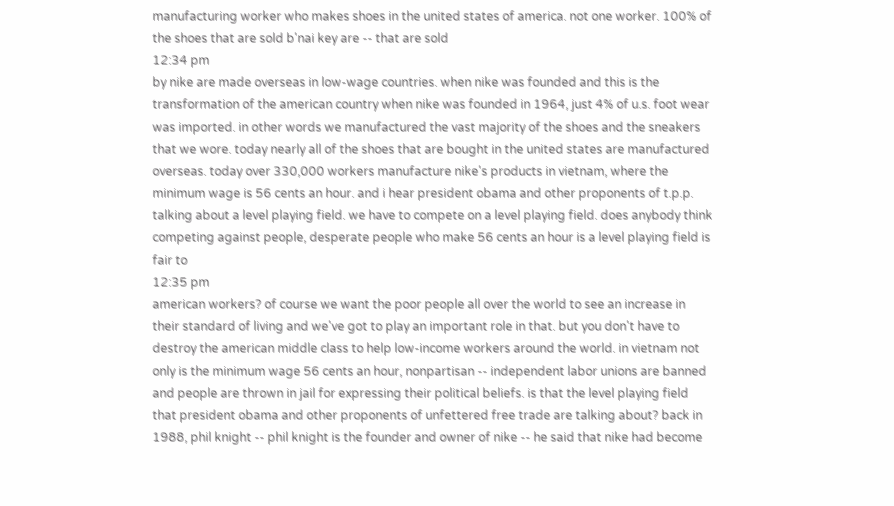manufacturing worker who makes shoes in the united states of america. not one worker. 100% of the shoes that are sold b'nai key are -- that are sold
12:34 pm
by nike are made overseas in low-wage countries. when nike was founded and this is the transformation of the american country when nike was founded in 1964, just 4% of u.s. foot wear was imported. in other words we manufactured the vast majority of the shoes and the sneakers that we wore. today nearly all of the shoes that are bought in the united states are manufactured overseas. today over 330,000 workers manufacture nike's products in vietnam, where the minimum wage is 56 cents an hour. and i hear president obama and other proponents of t.p.p. talking about a level playing field. we have to compete on a level playing field. does anybody think competing against people, desperate people who make 56 cents an hour is a level playing field is fair to
12:35 pm
american workers? of course we want the poor people all over the world to see an increase in their standard of living and we've got to play an important role in that. but you don't have to destroy the american middle class to help low-income workers around the world. in vietnam not only is the minimum wage 56 cents an hour, nonpartisan -- independent labor unions are banned and people are thrown in jail for expressing their political beliefs. is that the level playing field that president obama and other proponents of unfettered free trade are talking about? back in 1988, phil knight -- phil knight is the founder and owner of nike -- he said that nike had become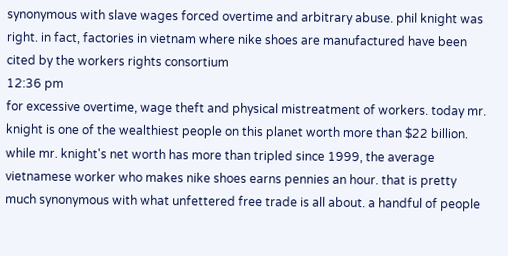synonymous with slave wages forced overtime and arbitrary abuse. phil knight was right. in fact, factories in vietnam where nike shoes are manufactured have been cited by the workers rights consortium
12:36 pm
for excessive overtime, wage theft and physical mistreatment of workers. today mr. knight is one of the wealthiest people on this planet worth more than $22 billion. while mr. knight's net worth has more than tripled since 1999, the average vietnamese worker who makes nike shoes earns pennies an hour. that is pretty much synonymous with what unfettered free trade is all about. a handful of people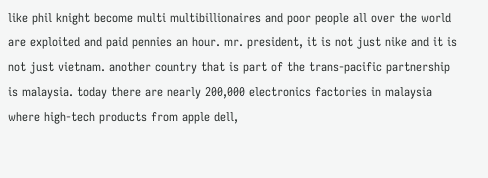like phil knight become multi multibillionaires and poor people all over the world are exploited and paid pennies an hour. mr. president, it is not just nike and it is not just vietnam. another country that is part of the trans-pacific partnership is malaysia. today there are nearly 200,000 electronics factories in malaysia where high-tech products from apple dell,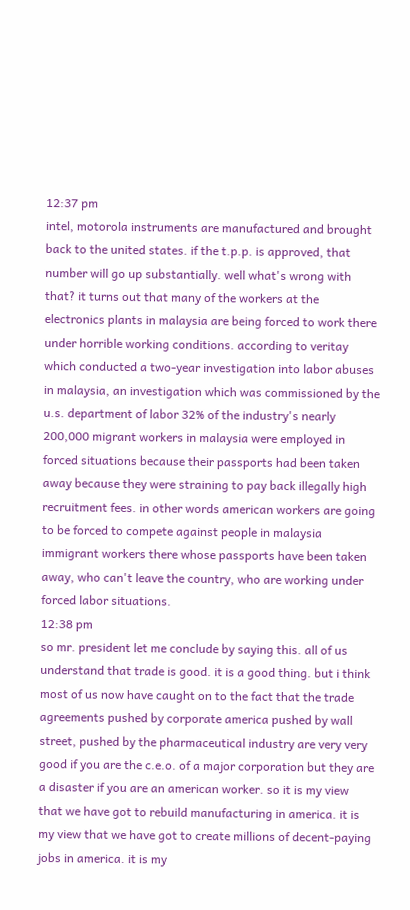12:37 pm
intel, motorola instruments are manufactured and brought back to the united states. if the t.p.p. is approved, that number will go up substantially. well what's wrong with that? it turns out that many of the workers at the electronics plants in malaysia are being forced to work there under horrible working conditions. according to veritay which conducted a two-year investigation into labor abuses in malaysia, an investigation which was commissioned by the u.s. department of labor 32% of the industry's nearly 200,000 migrant workers in malaysia were employed in forced situations because their passports had been taken away because they were straining to pay back illegally high recruitment fees. in other words american workers are going to be forced to compete against people in malaysia immigrant workers there whose passports have been taken away, who can't leave the country, who are working under forced labor situations.
12:38 pm
so mr. president let me conclude by saying this. all of us understand that trade is good. it is a good thing. but i think most of us now have caught on to the fact that the trade agreements pushed by corporate america pushed by wall street, pushed by the pharmaceutical industry are very very good if you are the c.e.o. of a major corporation but they are a disaster if you are an american worker. so it is my view that we have got to rebuild manufacturing in america. it is my view that we have got to create millions of decent-paying jobs in america. it is my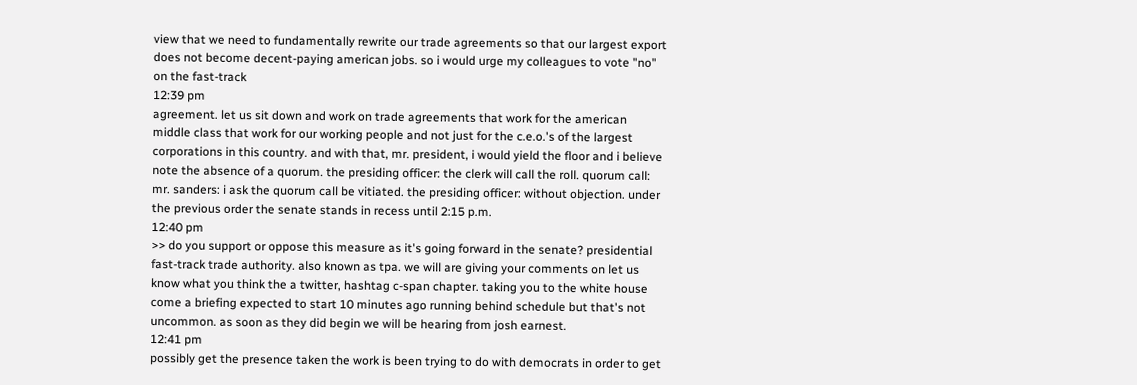view that we need to fundamentally rewrite our trade agreements so that our largest export does not become decent-paying american jobs. so i would urge my colleagues to vote "no" on the fast-track
12:39 pm
agreement. let us sit down and work on trade agreements that work for the american middle class that work for our working people and not just for the c.e.o.'s of the largest corporations in this country. and with that, mr. president, i would yield the floor and i believe note the absence of a quorum. the presiding officer: the clerk will call the roll. quorum call: mr. sanders: i ask the quorum call be vitiated. the presiding officer: without objection. under the previous order the senate stands in recess until 2:15 p.m.
12:40 pm
>> do you support or oppose this measure as it's going forward in the senate? presidential fast-track trade authority. also known as tpa. we will are giving your comments on let us know what you think the a twitter, hashtag c-span chapter. taking you to the white house come a briefing expected to start 10 minutes ago running behind schedule but that's not uncommon. as soon as they did begin we will be hearing from josh earnest.
12:41 pm
possibly get the presence taken the work is been trying to do with democrats in order to get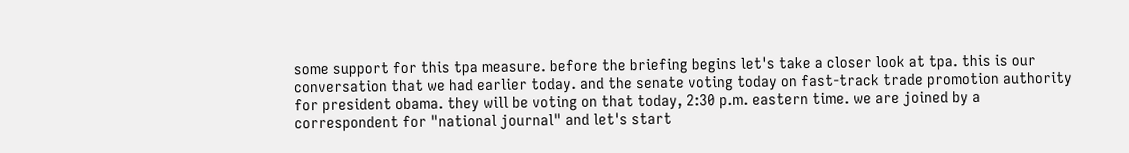some support for this tpa measure. before the briefing begins let's take a closer look at tpa. this is our conversation that we had earlier today. and the senate voting today on fast-track trade promotion authority for president obama. they will be voting on that today, 2:30 p.m. eastern time. we are joined by a correspondent for "national journal" and let's start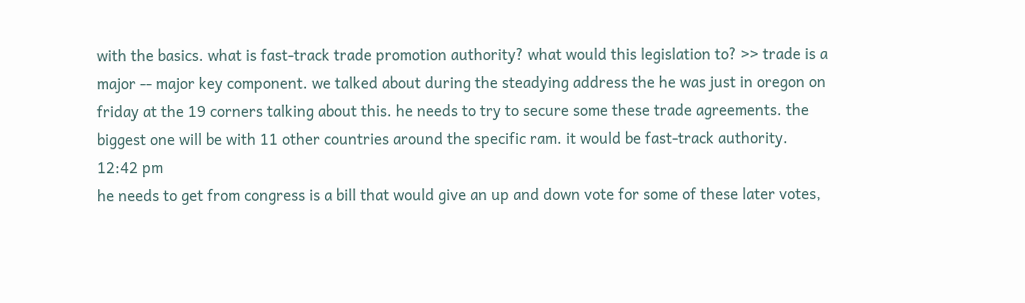with the basics. what is fast-track trade promotion authority? what would this legislation to? >> trade is a major -- major key component. we talked about during the steadying address the he was just in oregon on friday at the 19 corners talking about this. he needs to try to secure some these trade agreements. the biggest one will be with 11 other countries around the specific ram. it would be fast-track authority.
12:42 pm
he needs to get from congress is a bill that would give an up and down vote for some of these later votes,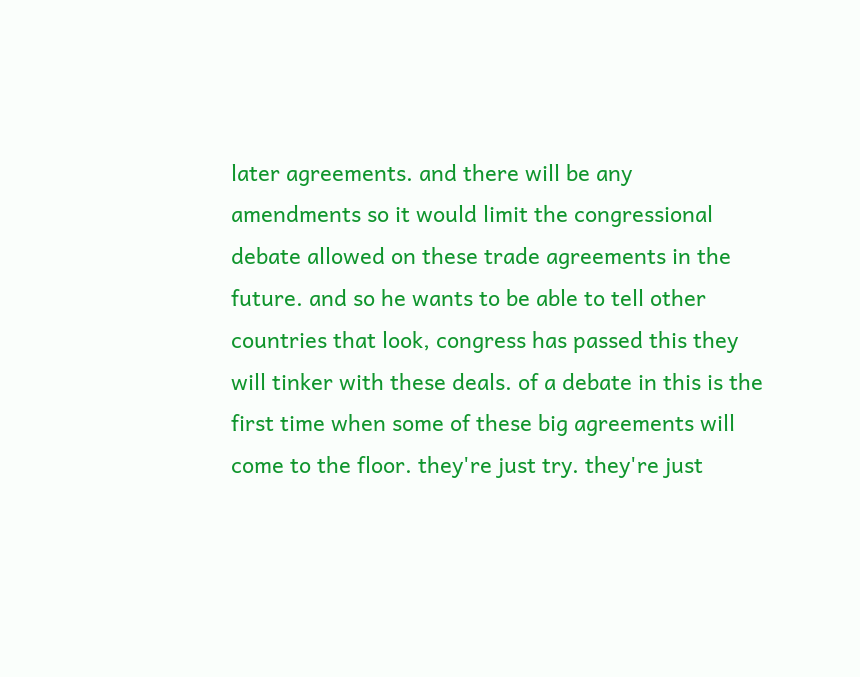later agreements. and there will be any amendments so it would limit the congressional debate allowed on these trade agreements in the future. and so he wants to be able to tell other countries that look, congress has passed this they will tinker with these deals. of a debate in this is the first time when some of these big agreements will come to the floor. they're just try. they're just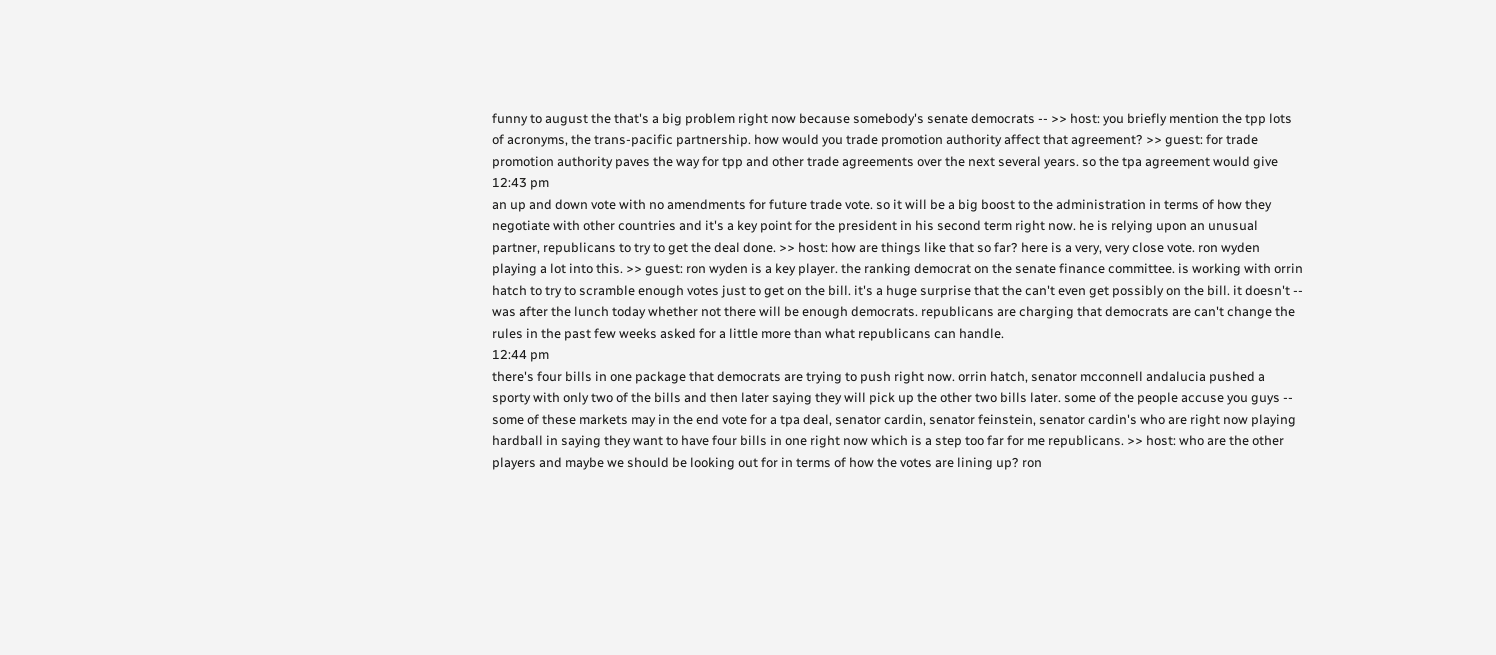funny to august the that's a big problem right now because somebody's senate democrats -- >> host: you briefly mention the tpp lots of acronyms, the trans-pacific partnership. how would you trade promotion authority affect that agreement? >> guest: for trade promotion authority paves the way for tpp and other trade agreements over the next several years. so the tpa agreement would give
12:43 pm
an up and down vote with no amendments for future trade vote. so it will be a big boost to the administration in terms of how they negotiate with other countries and it's a key point for the president in his second term right now. he is relying upon an unusual partner, republicans to try to get the deal done. >> host: how are things like that so far? here is a very, very close vote. ron wyden playing a lot into this. >> guest: ron wyden is a key player. the ranking democrat on the senate finance committee. is working with orrin hatch to try to scramble enough votes just to get on the bill. it's a huge surprise that the can't even get possibly on the bill. it doesn't -- was after the lunch today whether not there will be enough democrats. republicans are charging that democrats are can't change the rules in the past few weeks asked for a little more than what republicans can handle.
12:44 pm
there's four bills in one package that democrats are trying to push right now. orrin hatch, senator mcconnell andalucia pushed a sporty with only two of the bills and then later saying they will pick up the other two bills later. some of the people accuse you guys -- some of these markets may in the end vote for a tpa deal, senator cardin, senator feinstein, senator cardin's who are right now playing hardball in saying they want to have four bills in one right now which is a step too far for me republicans. >> host: who are the other players and maybe we should be looking out for in terms of how the votes are lining up? ron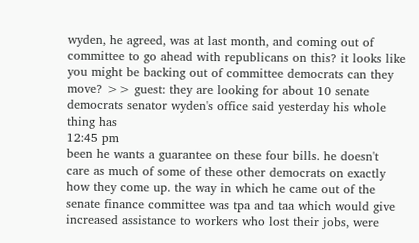wyden, he agreed, was at last month, and coming out of committee to go ahead with republicans on this? it looks like you might be backing out of committee democrats can they move? >> guest: they are looking for about 10 senate democrats senator wyden's office said yesterday his whole thing has
12:45 pm
been he wants a guarantee on these four bills. he doesn't care as much of some of these other democrats on exactly how they come up. the way in which he came out of the senate finance committee was tpa and taa which would give increased assistance to workers who lost their jobs, were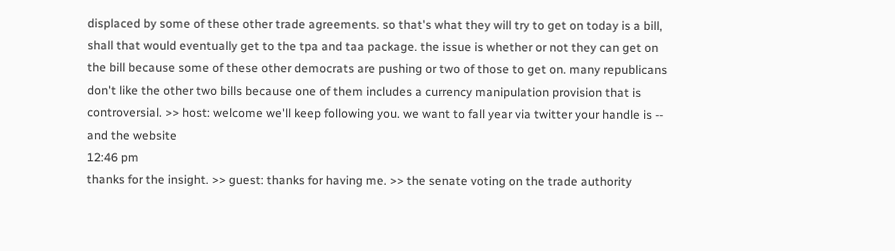displaced by some of these other trade agreements. so that's what they will try to get on today is a bill, shall that would eventually get to the tpa and taa package. the issue is whether or not they can get on the bill because some of these other democrats are pushing or two of those to get on. many republicans don't like the other two bills because one of them includes a currency manipulation provision that is controversial. >> host: welcome we'll keep following you. we want to fall year via twitter your handle is -- and the website
12:46 pm
thanks for the insight. >> guest: thanks for having me. >> the senate voting on the trade authority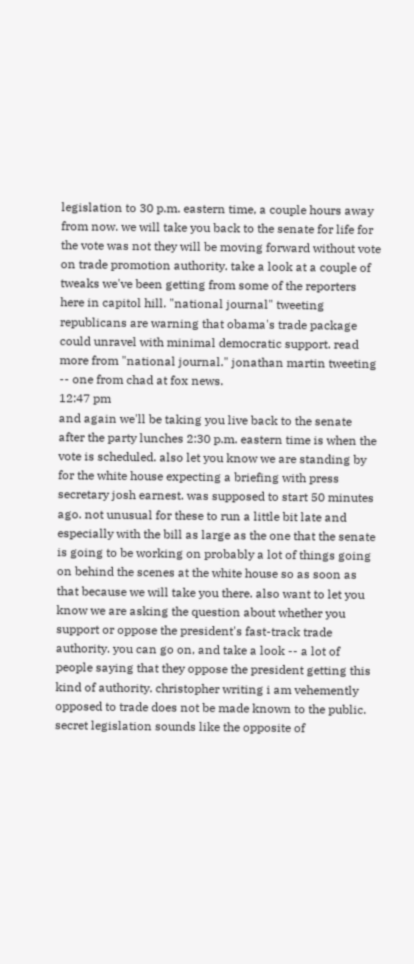legislation to 30 p.m. eastern time, a couple hours away from now. we will take you back to the senate for life for the vote was not they will be moving forward without vote on trade promotion authority. take a look at a couple of tweaks we've been getting from some of the reporters here in capitol hill. "national journal" tweeting republicans are warning that obama's trade package could unravel with minimal democratic support. read more from "national journal." jonathan martin tweeting -- one from chad at fox news.
12:47 pm
and again we'll be taking you live back to the senate after the party lunches 2:30 p.m. eastern time is when the vote is scheduled. also let you know we are standing by for the white house expecting a briefing with press secretary josh earnest. was supposed to start 50 minutes ago. not unusual for these to run a little bit late and especially with the bill as large as the one that the senate is going to be working on probably a lot of things going on behind the scenes at the white house so as soon as that because we will take you there. also want to let you know we are asking the question about whether you support or oppose the president's fast-track trade authority. you can go on, and take a look -- a lot of people saying that they oppose the president getting this kind of authority. christopher writing i am vehemently opposed to trade does not be made known to the public. secret legislation sounds like the opposite of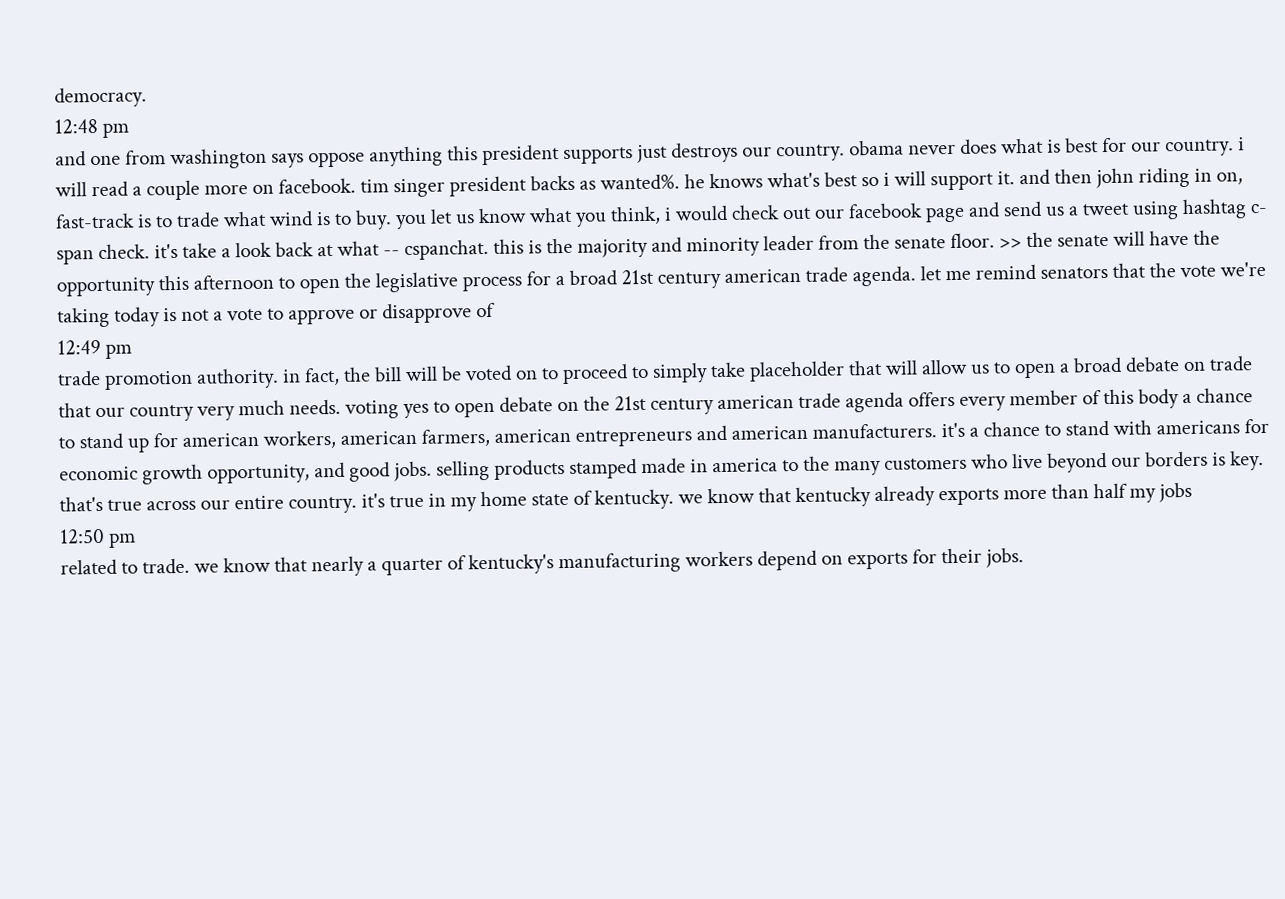democracy.
12:48 pm
and one from washington says oppose anything this president supports just destroys our country. obama never does what is best for our country. i will read a couple more on facebook. tim singer president backs as wanted%. he knows what's best so i will support it. and then john riding in on, fast-track is to trade what wind is to buy. you let us know what you think, i would check out our facebook page and send us a tweet using hashtag c-span check. it's take a look back at what -- cspanchat. this is the majority and minority leader from the senate floor. >> the senate will have the opportunity this afternoon to open the legislative process for a broad 21st century american trade agenda. let me remind senators that the vote we're taking today is not a vote to approve or disapprove of
12:49 pm
trade promotion authority. in fact, the bill will be voted on to proceed to simply take placeholder that will allow us to open a broad debate on trade that our country very much needs. voting yes to open debate on the 21st century american trade agenda offers every member of this body a chance to stand up for american workers, american farmers, american entrepreneurs and american manufacturers. it's a chance to stand with americans for economic growth opportunity, and good jobs. selling products stamped made in america to the many customers who live beyond our borders is key. that's true across our entire country. it's true in my home state of kentucky. we know that kentucky already exports more than half my jobs
12:50 pm
related to trade. we know that nearly a quarter of kentucky's manufacturing workers depend on exports for their jobs.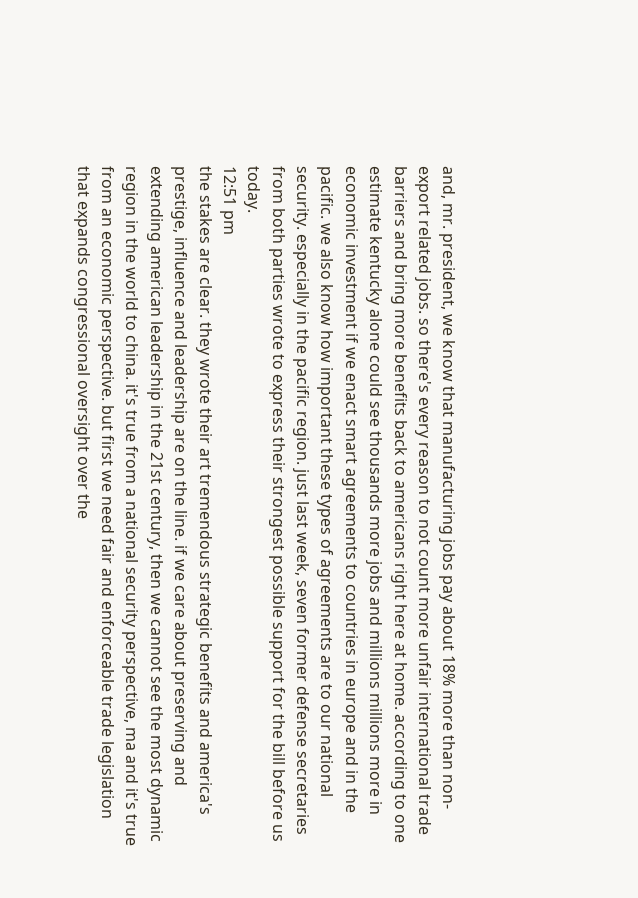and, mr. president, we know that manufacturing jobs pay about 18% more than non-export related jobs. so there's every reason to not count more unfair international trade barriers and bring more benefits back to americans right here at home. according to one estimate kentucky alone could see thousands more jobs and millions millions more in economic investment if we enact smart agreements to countries in europe and in the pacific. we also know how important these types of agreements are to our national security. especially in the pacific region. just last week, seven former defense secretaries from both parties wrote to express their strongest possible support for the bill before us today.
12:51 pm
the stakes are clear. they wrote their art tremendous strategic benefits and america's prestige, influence and leadership are on the line. if we care about preserving and extending american leadership in the 21st century, then we cannot see the most dynamic region in the world to china. it's true from a national security perspective, ma and it's true from an economic perspective. but first we need fair and enforceable trade legislation that expands congressional oversight over the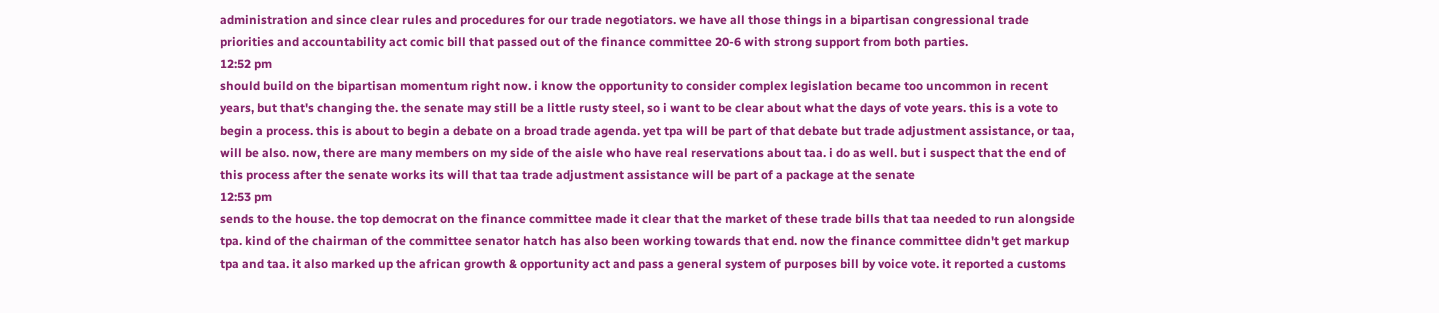administration and since clear rules and procedures for our trade negotiators. we have all those things in a bipartisan congressional trade priorities and accountability act comic bill that passed out of the finance committee 20-6 with strong support from both parties.
12:52 pm
should build on the bipartisan momentum right now. i know the opportunity to consider complex legislation became too uncommon in recent years, but that's changing the. the senate may still be a little rusty steel, so i want to be clear about what the days of vote years. this is a vote to begin a process. this is about to begin a debate on a broad trade agenda. yet tpa will be part of that debate but trade adjustment assistance, or taa, will be also. now, there are many members on my side of the aisle who have real reservations about taa. i do as well. but i suspect that the end of this process after the senate works its will that taa trade adjustment assistance will be part of a package at the senate
12:53 pm
sends to the house. the top democrat on the finance committee made it clear that the market of these trade bills that taa needed to run alongside tpa. kind of the chairman of the committee senator hatch has also been working towards that end. now the finance committee didn't get markup tpa and taa. it also marked up the african growth & opportunity act and pass a general system of purposes bill by voice vote. it reported a customs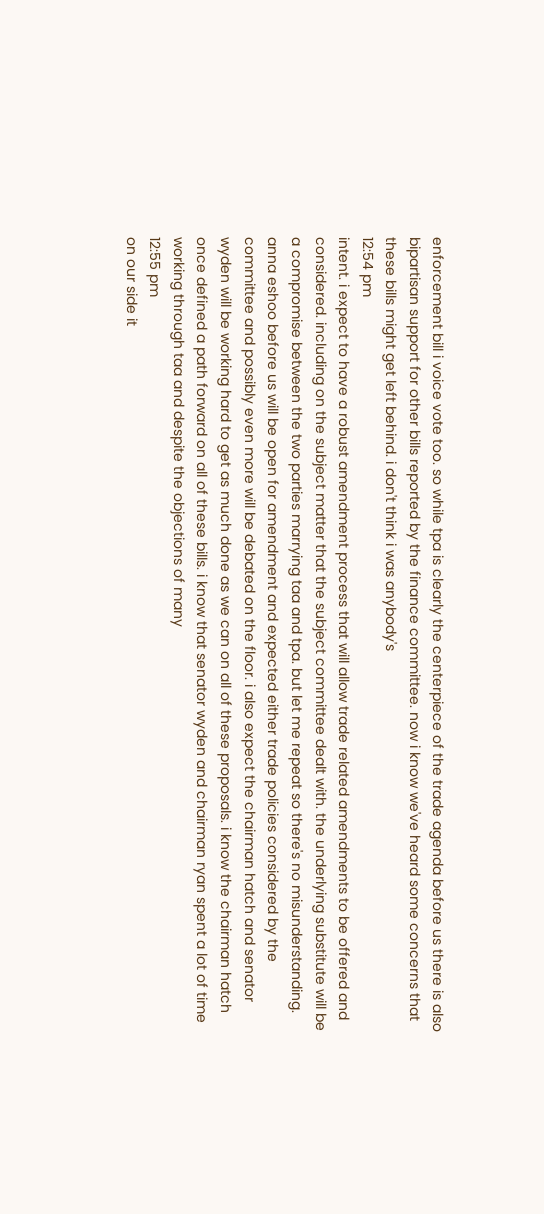enforcement bill i voice vote too. so while tpa is clearly the centerpiece of the trade agenda before us there is also bipartisan support for other bills reported by the finance committee. now i know we've heard some concerns that these bills might get left behind. i don't think i was anybody's
12:54 pm
intent. i expect to have a robust amendment process that will allow trade related amendments to be offered and considered. including on the subject matter that the subject committee dealt with. the underlying substitute will be a compromise between the two parties marrying taa and tpa. but let me repeat so there's no misunderstanding. anna eshoo before us will be open for amendment and expected either trade policies considered by the committee and possibly even more will be debated on the floor. i also expect the chairman hatch and senator wyden will be working hard to get as much done as we can on all of these proposals. i know the chairman hatch once defined a path forward on all of these bills. i know that senator wyden and chairman ryan spent a lot of time working through taa and despite the objections of many
12:55 pm
on our side it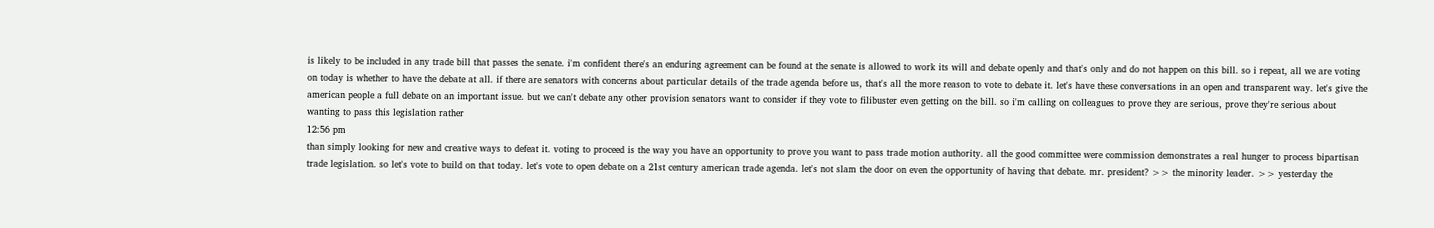is likely to be included in any trade bill that passes the senate. i'm confident there's an enduring agreement can be found at the senate is allowed to work its will and debate openly and that's only and do not happen on this bill. so i repeat, all we are voting on today is whether to have the debate at all. if there are senators with concerns about particular details of the trade agenda before us, that's all the more reason to vote to debate it. let's have these conversations in an open and transparent way. let's give the american people a full debate on an important issue. but we can't debate any other provision senators want to consider if they vote to filibuster even getting on the bill. so i'm calling on colleagues to prove they are serious, prove they're serious about wanting to pass this legislation rather
12:56 pm
than simply looking for new and creative ways to defeat it. voting to proceed is the way you have an opportunity to prove you want to pass trade motion authority. all the good committee were commission demonstrates a real hunger to process bipartisan trade legislation. so let's vote to build on that today. let's vote to open debate on a 21st century american trade agenda. let's not slam the door on even the opportunity of having that debate. mr. president? >> the minority leader. >> yesterday the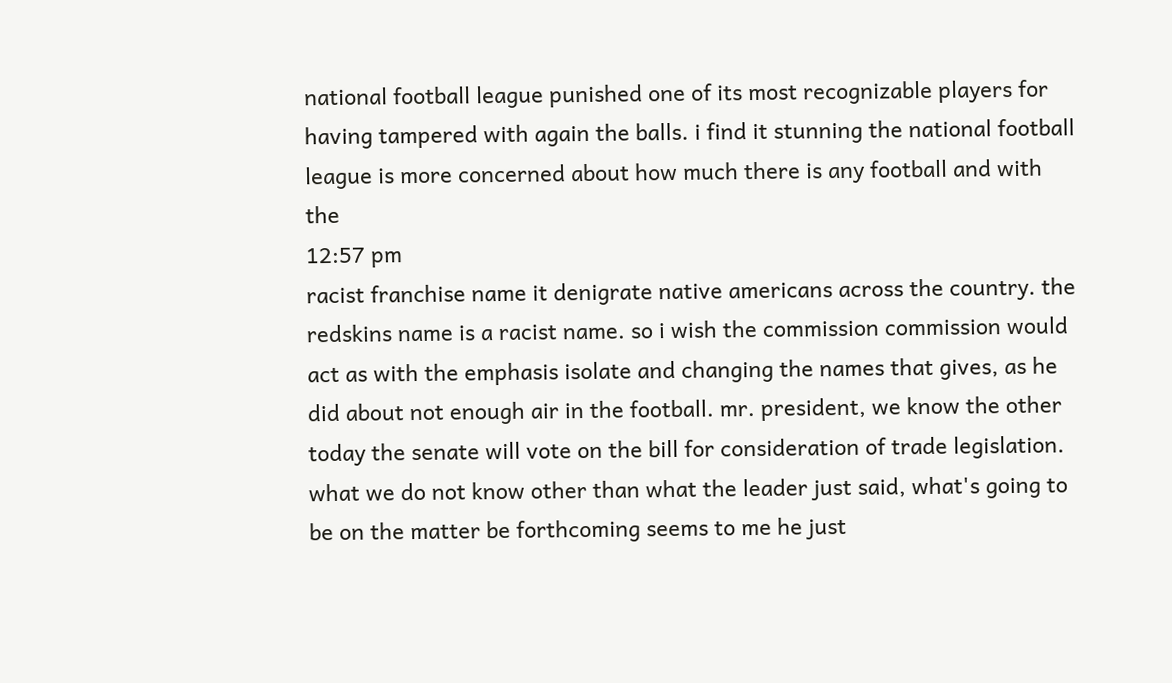national football league punished one of its most recognizable players for having tampered with again the balls. i find it stunning the national football league is more concerned about how much there is any football and with the
12:57 pm
racist franchise name it denigrate native americans across the country. the redskins name is a racist name. so i wish the commission commission would act as with the emphasis isolate and changing the names that gives, as he did about not enough air in the football. mr. president, we know the other today the senate will vote on the bill for consideration of trade legislation. what we do not know other than what the leader just said, what's going to be on the matter be forthcoming seems to me he just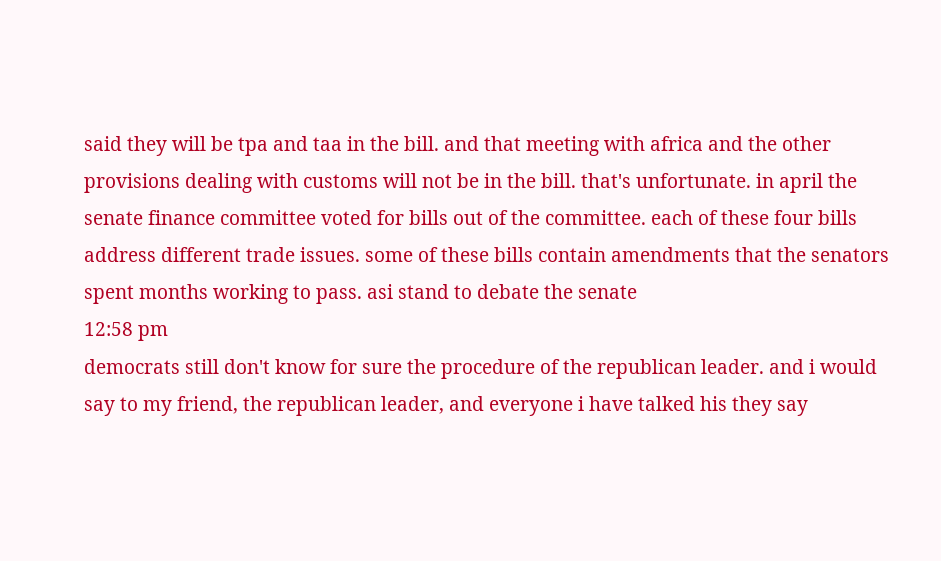said they will be tpa and taa in the bill. and that meeting with africa and the other provisions dealing with customs will not be in the bill. that's unfortunate. in april the senate finance committee voted for bills out of the committee. each of these four bills address different trade issues. some of these bills contain amendments that the senators spent months working to pass. asi stand to debate the senate
12:58 pm
democrats still don't know for sure the procedure of the republican leader. and i would say to my friend, the republican leader, and everyone i have talked his they say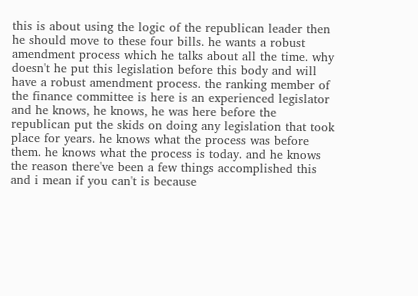this is about using the logic of the republican leader then he should move to these four bills. he wants a robust amendment process which he talks about all the time. why doesn't he put this legislation before this body and will have a robust amendment process. the ranking member of the finance committee is here is an experienced legislator and he knows, he knows, he was here before the republican put the skids on doing any legislation that took place for years. he knows what the process was before them. he knows what the process is today. and he knows the reason there've been a few things accomplished this and i mean if you can't is because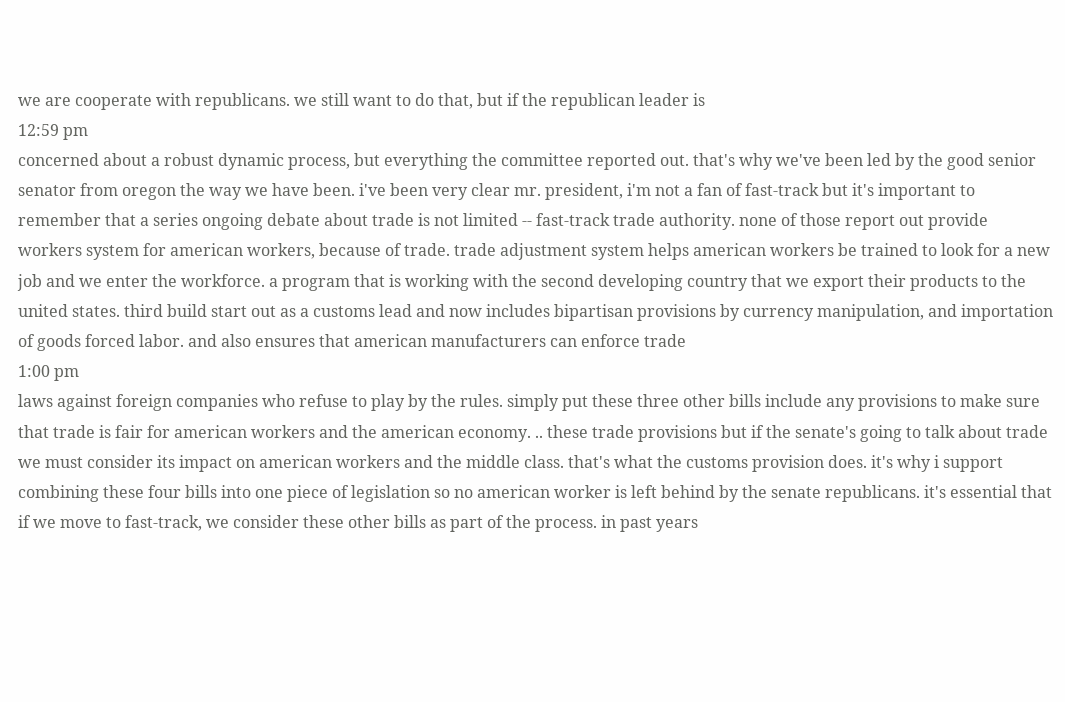we are cooperate with republicans. we still want to do that, but if the republican leader is
12:59 pm
concerned about a robust dynamic process, but everything the committee reported out. that's why we've been led by the good senior senator from oregon the way we have been. i've been very clear mr. president, i'm not a fan of fast-track but it's important to remember that a series ongoing debate about trade is not limited -- fast-track trade authority. none of those report out provide workers system for american workers, because of trade. trade adjustment system helps american workers be trained to look for a new job and we enter the workforce. a program that is working with the second developing country that we export their products to the united states. third build start out as a customs lead and now includes bipartisan provisions by currency manipulation, and importation of goods forced labor. and also ensures that american manufacturers can enforce trade
1:00 pm
laws against foreign companies who refuse to play by the rules. simply put these three other bills include any provisions to make sure that trade is fair for american workers and the american economy. .. these trade provisions but if the senate's going to talk about trade we must consider its impact on american workers and the middle class. that's what the customs provision does. it's why i support combining these four bills into one piece of legislation so no american worker is left behind by the senate republicans. it's essential that if we move to fast-track, we consider these other bills as part of the process. in past years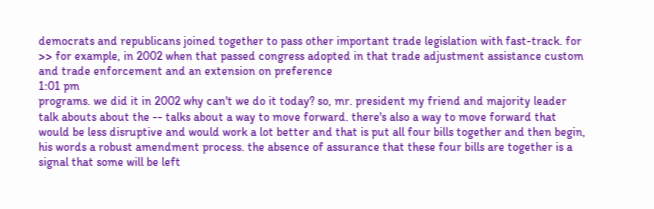democrats and republicans joined together to pass other important trade legislation with fast-track. for >> for example, in 2002 when that passed congress adopted in that trade adjustment assistance custom and trade enforcement and an extension on preference
1:01 pm
programs. we did it in 2002 why can't we do it today? so, mr. president my friend and majority leader talk abouts about the -- talks about a way to move forward. there's also a way to move forward that would be less disruptive and would work a lot better and that is put all four bills together and then begin, his words a robust amendment process. the absence of assurance that these four bills are together is a signal that some will be left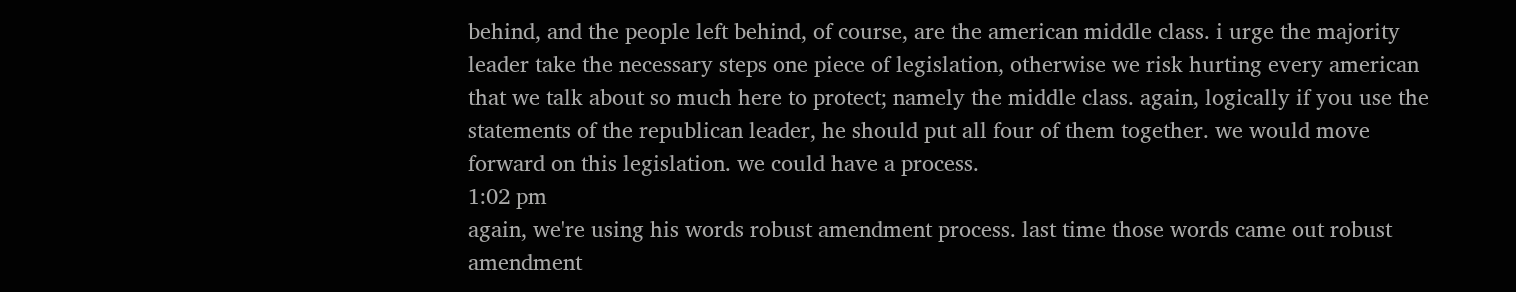behind, and the people left behind, of course, are the american middle class. i urge the majority leader take the necessary steps one piece of legislation, otherwise we risk hurting every american that we talk about so much here to protect; namely the middle class. again, logically if you use the statements of the republican leader, he should put all four of them together. we would move forward on this legislation. we could have a process.
1:02 pm
again, we're using his words robust amendment process. last time those words came out robust amendment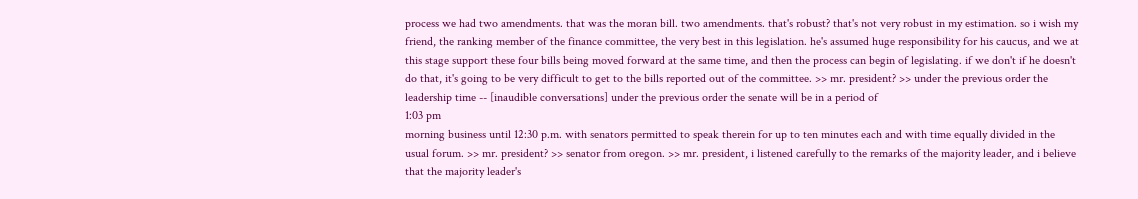process we had two amendments. that was the moran bill. two amendments. that's robust? that's not very robust in my estimation. so i wish my friend, the ranking member of the finance committee, the very best in this legislation. he's assumed huge responsibility for his caucus, and we at this stage support these four bills being moved forward at the same time, and then the process can begin of legislating. if we don't if he doesn't do that, it's going to be very difficult to get to the bills reported out of the committee. >> mr. president? >> under the previous order the leadership time -- [inaudible conversations] under the previous order the senate will be in a period of
1:03 pm
morning business until 12:30 p.m. with senators permitted to speak therein for up to ten minutes each and with time equally divided in the usual forum. >> mr. president? >> senator from oregon. >> mr. president, i listened carefully to the remarks of the majority leader, and i believe that the majority leader's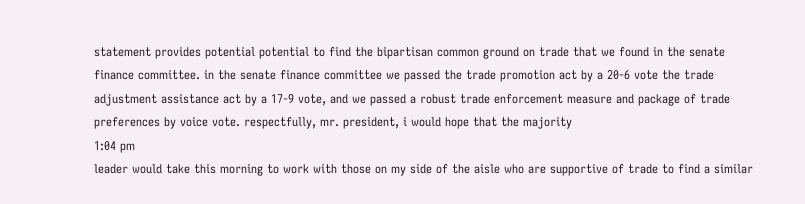statement provides potential potential to find the bipartisan common ground on trade that we found in the senate finance committee. in the senate finance committee we passed the trade promotion act by a 20-6 vote the trade adjustment assistance act by a 17-9 vote, and we passed a robust trade enforcement measure and package of trade preferences by voice vote. respectfully, mr. president, i would hope that the majority
1:04 pm
leader would take this morning to work with those on my side of the aisle who are supportive of trade to find a similar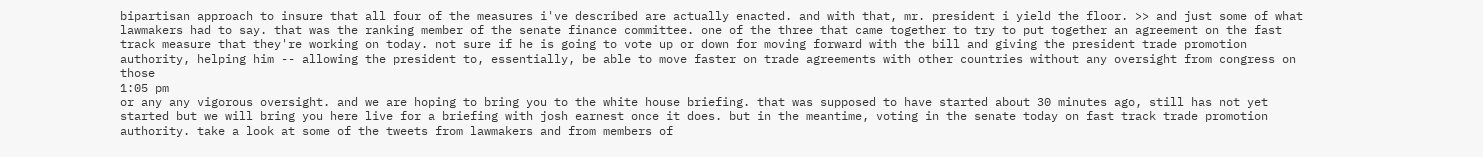bipartisan approach to insure that all four of the measures i've described are actually enacted. and with that, mr. president i yield the floor. >> and just some of what lawmakers had to say. that was the ranking member of the senate finance committee. one of the three that came together to try to put together an agreement on the fast track measure that they're working on today. not sure if he is going to vote up or down for moving forward with the bill and giving the president trade promotion authority, helping him -- allowing the president to, essentially, be able to move faster on trade agreements with other countries without any oversight from congress on those
1:05 pm
or any any vigorous oversight. and we are hoping to bring you to the white house briefing. that was supposed to have started about 30 minutes ago, still has not yet started but we will bring you here live for a briefing with josh earnest once it does. but in the meantime, voting in the senate today on fast track trade promotion authority. take a look at some of the tweets from lawmakers and from members of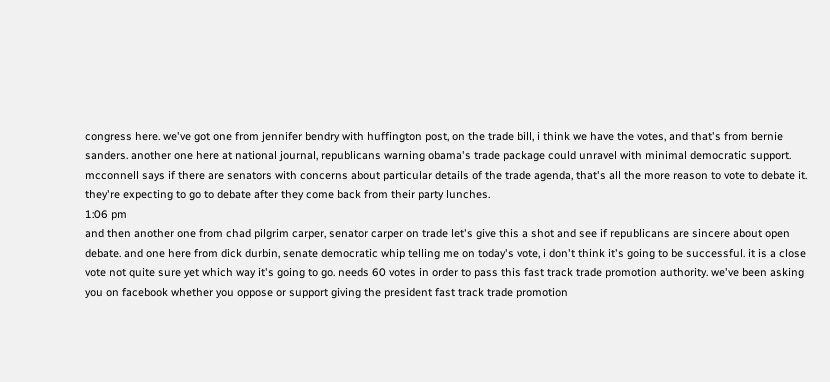congress here. we've got one from jennifer bendry with huffington post, on the trade bill, i think we have the votes, and that's from bernie sanders. another one here at national journal, republicans warning obama's trade package could unravel with minimal democratic support. mcconnell says if there are senators with concerns about particular details of the trade agenda, that's all the more reason to vote to debate it. they're expecting to go to debate after they come back from their party lunches.
1:06 pm
and then another one from chad pilgrim carper, senator carper on trade let's give this a shot and see if republicans are sincere about open debate. and one here from dick durbin, senate democratic whip telling me on today's vote, i don't think it's going to be successful. it is a close vote not quite sure yet which way it's going to go. needs 60 votes in order to pass this fast track trade promotion authority. we've been asking you on facebook whether you oppose or support giving the president fast track trade promotion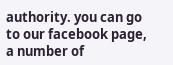authority. you can go to our facebook page, a number of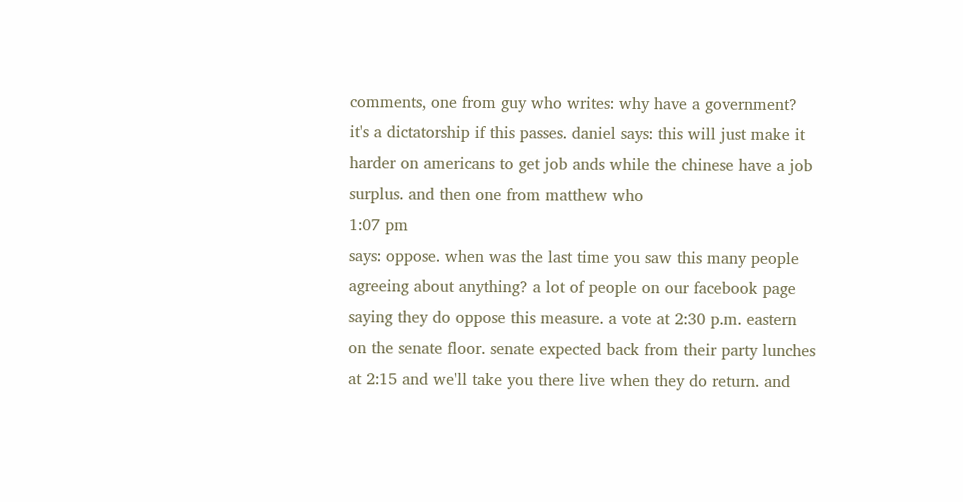comments, one from guy who writes: why have a government? it's a dictatorship if this passes. daniel says: this will just make it harder on americans to get job ands while the chinese have a job surplus. and then one from matthew who
1:07 pm
says: oppose. when was the last time you saw this many people agreeing about anything? a lot of people on our facebook page saying they do oppose this measure. a vote at 2:30 p.m. eastern on the senate floor. senate expected back from their party lunches at 2:15 and we'll take you there live when they do return. and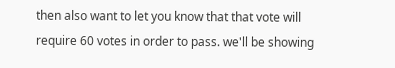then also want to let you know that that vote will require 60 votes in order to pass. we'll be showing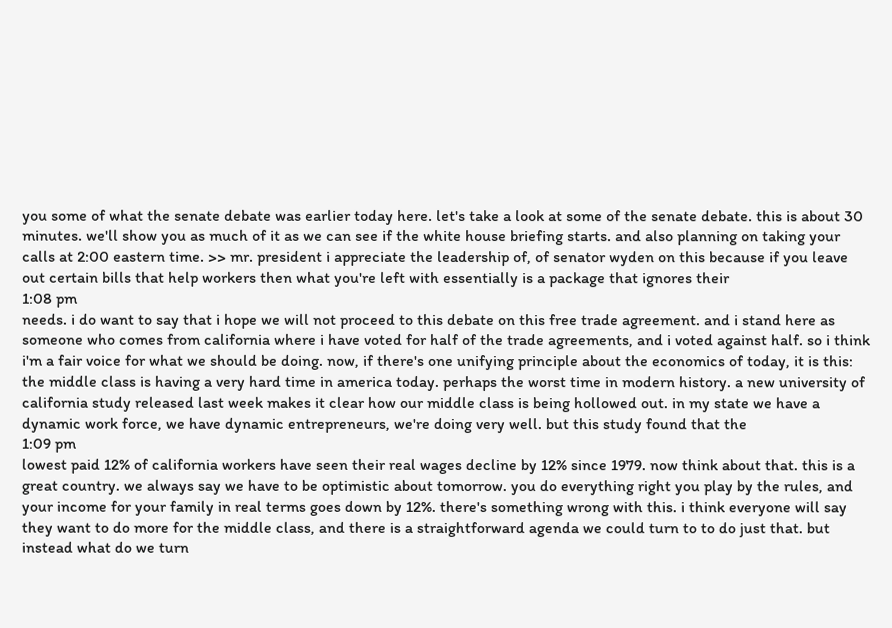you some of what the senate debate was earlier today here. let's take a look at some of the senate debate. this is about 30 minutes. we'll show you as much of it as we can see if the white house briefing starts. and also planning on taking your calls at 2:00 eastern time. >> mr. president i appreciate the leadership of, of senator wyden on this because if you leave out certain bills that help workers then what you're left with essentially is a package that ignores their
1:08 pm
needs. i do want to say that i hope we will not proceed to this debate on this free trade agreement. and i stand here as someone who comes from california where i have voted for half of the trade agreements, and i voted against half. so i think i'm a fair voice for what we should be doing. now, if there's one unifying principle about the economics of today, it is this: the middle class is having a very hard time in america today. perhaps the worst time in modern history. a new university of california study released last week makes it clear how our middle class is being hollowed out. in my state we have a dynamic work force, we have dynamic entrepreneurs, we're doing very well. but this study found that the
1:09 pm
lowest paid 12% of california workers have seen their real wages decline by 12% since 1979. now think about that. this is a great country. we always say we have to be optimistic about tomorrow. you do everything right you play by the rules, and your income for your family in real terms goes down by 12%. there's something wrong with this. i think everyone will say they want to do more for the middle class, and there is a straightforward agenda we could turn to to do just that. but instead what do we turn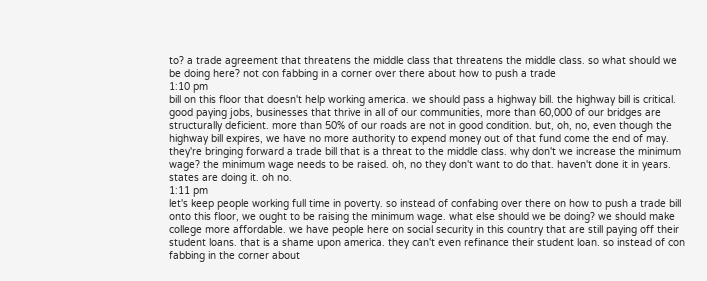to? a trade agreement that threatens the middle class that threatens the middle class. so what should we be doing here? not con fabbing in a corner over there about how to push a trade
1:10 pm
bill on this floor that doesn't help working america. we should pass a highway bill. the highway bill is critical. good paying jobs, businesses that thrive in all of our communities, more than 60,000 of our bridges are structurally deficient. more than 50% of our roads are not in good condition. but, oh, no, even though the highway bill expires, we have no more authority to expend money out of that fund come the end of may. they're bringing forward a trade bill that is a threat to the middle class. why don't we increase the minimum wage? the minimum wage needs to be raised. oh, no they don't want to do that. haven't done it in years. states are doing it. oh no.
1:11 pm
let's keep people working full time in poverty. so instead of confabing over there on how to push a trade bill onto this floor, we ought to be raising the minimum wage. what else should we be doing? we should make college more affordable. we have people here on social security in this country that are still paying off their student loans. that is a shame upon america. they can't even refinance their student loan. so instead of con fabbing in the corner about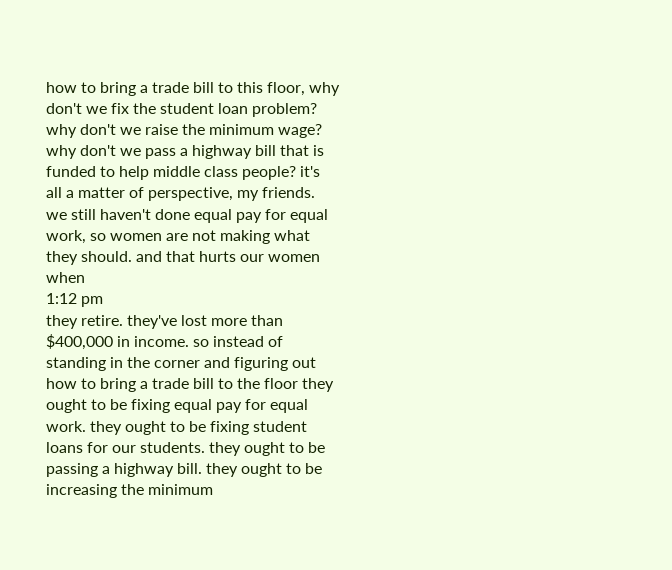how to bring a trade bill to this floor, why don't we fix the student loan problem? why don't we raise the minimum wage? why don't we pass a highway bill that is funded to help middle class people? it's all a matter of perspective, my friends. we still haven't done equal pay for equal work, so women are not making what they should. and that hurts our women when
1:12 pm
they retire. they've lost more than $400,000 in income. so instead of standing in the corner and figuring out how to bring a trade bill to the floor they ought to be fixing equal pay for equal work. they ought to be fixing student loans for our students. they ought to be passing a highway bill. they ought to be increasing the minimum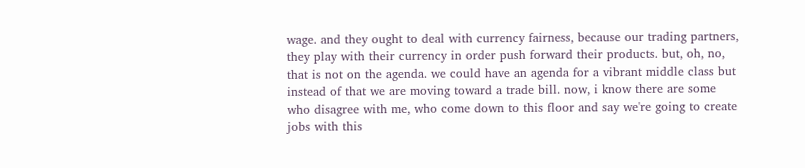wage. and they ought to deal with currency fairness, because our trading partners, they play with their currency in order push forward their products. but, oh, no, that is not on the agenda. we could have an agenda for a vibrant middle class but instead of that we are moving toward a trade bill. now, i know there are some who disagree with me, who come down to this floor and say we're going to create jobs with this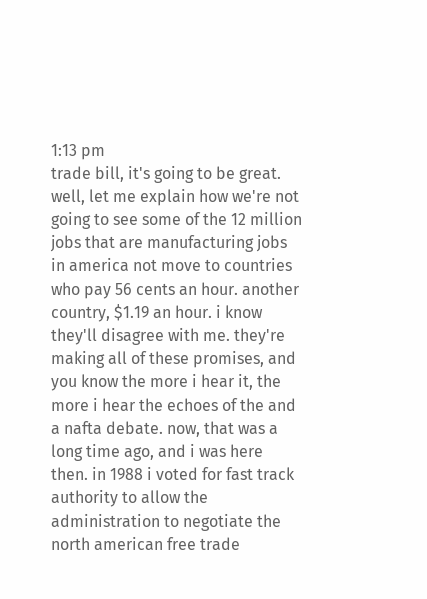1:13 pm
trade bill, it's going to be great. well, let me explain how we're not going to see some of the 12 million jobs that are manufacturing jobs in america not move to countries who pay 56 cents an hour. another country, $1.19 an hour. i know they'll disagree with me. they're making all of these promises, and you know the more i hear it, the more i hear the echoes of the and a nafta debate. now, that was a long time ago, and i was here then. in 1988 i voted for fast track authority to allow the administration to negotiate the north american free trade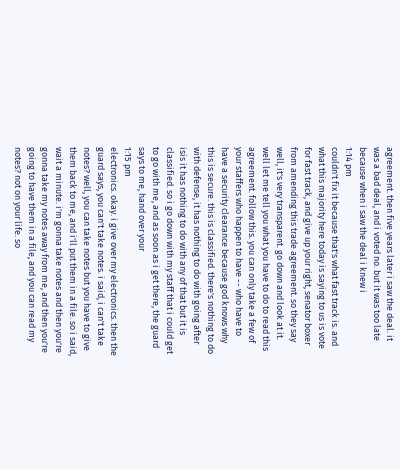agreement. then five years later i saw the deal. it was a bad deal, and i voted no. but it was too late because when i saw the deal i knew i
1:14 pm
couldn't fix it because that's what fast track is. and what this majority here today is saying to us is vote for fast track, and give up your right, senator boxer from amending this trade agreement. so they say well, it's very transparent. go down and look at it. well let me tell you what you have to do to read this agreement. follow this. you can only take a few of your staffers who happen to have -- who have to have a security clearance because god knows why this is secure. this is classified. there's nothing to do with defense, it has nothing to do with going after isis it has nothing to do with any of that but it is classified. so i go down with my staff that i could get to go with me, and as soon as i get there, the guard says to me, hand over your
1:15 pm
electronics. okay. i give over my electronics. then the guard says, you can't take notes. i said, i can't take notes? well, you can take notes but you have to give them back to me, and i'll put them in a file. so i said, wait a minute. i'm gonna take notes and then you're gonna take my notes away from me, and then you're going to have them in a file, and you can read my notes? not on your life. so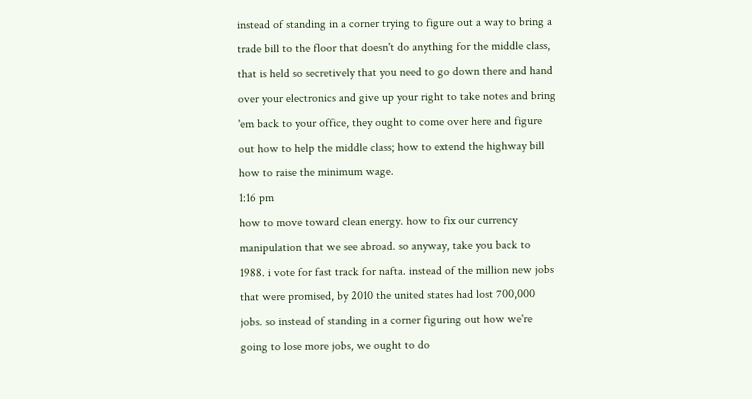instead of standing in a corner trying to figure out a way to bring a trade bill to the floor that doesn't do anything for the middle class, that is held so secretively that you need to go down there and hand over your electronics and give up your right to take notes and bring 'em back to your office, they ought to come over here and figure out how to help the middle class; how to extend the highway bill how to raise the minimum wage.
1:16 pm
how to move toward clean energy. how to fix our currency manipulation that we see abroad. so anyway, take you back to 1988. i vote for fast track for nafta. instead of the million new jobs that were promised, by 2010 the united states had lost 700,000 jobs. so instead of standing in a corner figuring out how we're going to lose more jobs, we ought to do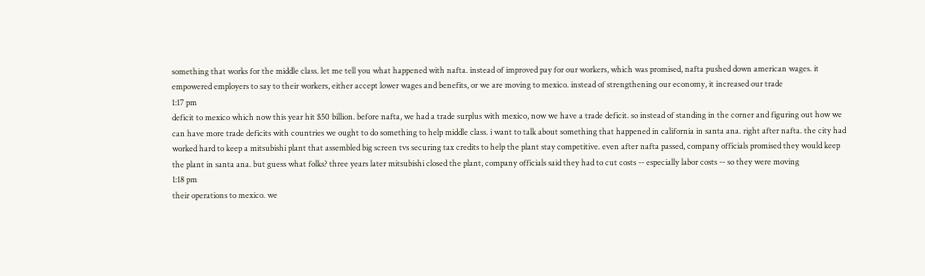something that works for the middle class. let me tell you what happened with nafta. instead of improved pay for our workers, which was promised, nafta pushed down american wages. it empowered employers to say to their workers, either accept lower wages and benefits, or we are moving to mexico. instead of strengthening our economy, it increased our trade
1:17 pm
deficit to mexico which now this year hit $50 billion. before nafta, we had a trade surplus with mexico, now we have a trade deficit. so instead of standing in the corner and figuring out how we can have more trade deficits with countries we ought to do something to help middle class. i want to talk about something that happened in california in santa ana. right after nafta. the city had worked hard to keep a mitsubishi plant that assembled big screen tvs securing tax credits to help the plant stay competitive. even after nafta passed, company officials promised they would keep the plant in santa ana. but guess what folks? three years later mitsubishi closed the plant, company officials said they had to cut costs -- especially labor costs -- so they were moving
1:18 pm
their operations to mexico. we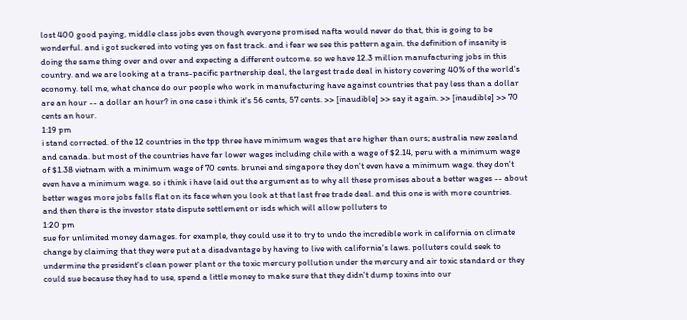lost 400 good paying, middle class jobs even though everyone promised nafta would never do that, this is going to be wonderful. and i got suckered into voting yes on fast track. and i fear we see this pattern again. the definition of insanity is doing the same thing over and over and expecting a different outcome. so we have 12.3 million manufacturing jobs in this country. and we are looking at a trans-pacific partnership deal, the largest trade deal in history covering 40% of the world's economy. tell me, what chance do our people who work in manufacturing have against countries that pay less than a dollar are an hour -- a dollar an hour? in one case i think it's 56 cents, 57 cents. >> [inaudible] >> say it again. >> [inaudible] >> 70 cents an hour.
1:19 pm
i stand corrected. of the 12 countries in the tpp three have minimum wages that are higher than ours; australia new zealand and canada. but most of the countries have far lower wages including chile with a wage of $2.14, peru with a minimum wage of $1.38 vietnam with a minimum wage of 70 cents. brunei and singapore they don't even have a minimum wage. they don't even have a minimum wage. so i think i have laid out the argument as to why all these promises about a better wages -- about better wages more jobs falls flat on its face when you look at that last free trade deal. and this one is with more countries. and then there is the investor state dispute settlement or isds which will allow polluters to
1:20 pm
sue for unlimited money damages. for example, they could use it to try to undo the incredible work in california on climate change by claiming that they were put at a disadvantage by having to live with california's laws. polluters could seek to undermine the president's clean power plant or the toxic mercury pollution under the mercury and air toxic standard or they could sue because they had to use, spend a little money to make sure that they didn't dump toxins into our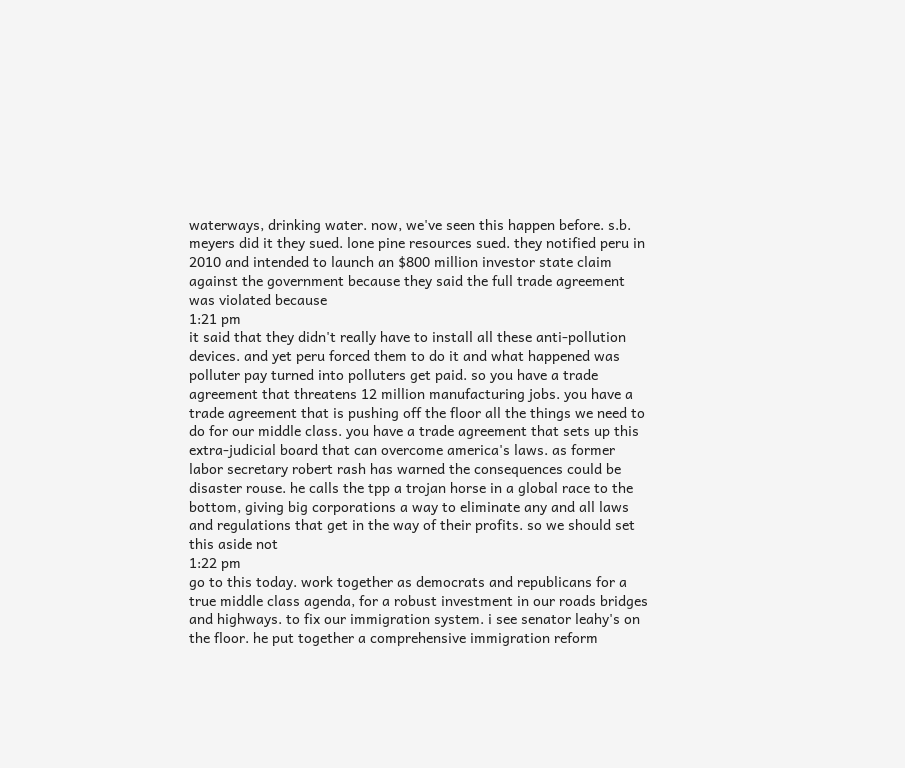waterways, drinking water. now, we've seen this happen before. s.b. meyers did it they sued. lone pine resources sued. they notified peru in 2010 and intended to launch an $800 million investor state claim against the government because they said the full trade agreement was violated because
1:21 pm
it said that they didn't really have to install all these anti-pollution devices. and yet peru forced them to do it and what happened was polluter pay turned into polluters get paid. so you have a trade agreement that threatens 12 million manufacturing jobs. you have a trade agreement that is pushing off the floor all the things we need to do for our middle class. you have a trade agreement that sets up this extra-judicial board that can overcome america's laws. as former labor secretary robert rash has warned the consequences could be disaster rouse. he calls the tpp a trojan horse in a global race to the bottom, giving big corporations a way to eliminate any and all laws and regulations that get in the way of their profits. so we should set this aside not
1:22 pm
go to this today. work together as democrats and republicans for a true middle class agenda, for a robust investment in our roads bridges and highways. to fix our immigration system. i see senator leahy's on the floor. he put together a comprehensive immigration reform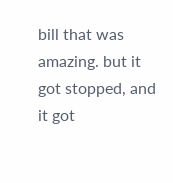bill that was amazing. but it got stopped, and it got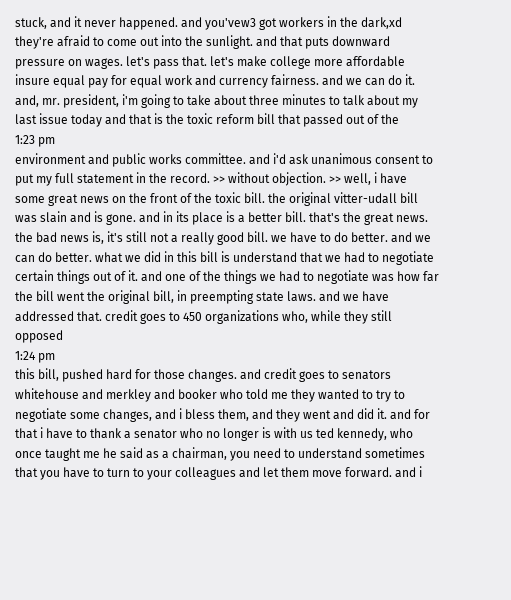stuck, and it never happened. and you'vew3 got workers in the dark,xd they're afraid to come out into the sunlight. and that puts downward pressure on wages. let's pass that. let's make college more affordable insure equal pay for equal work and currency fairness. and we can do it. and, mr. president, i'm going to take about three minutes to talk about my last issue today and that is the toxic reform bill that passed out of the
1:23 pm
environment and public works committee. and i'd ask unanimous consent to put my full statement in the record. >> without objection. >> well, i have some great news on the front of the toxic bill. the original vitter-udall bill was slain and is gone. and in its place is a better bill. that's the great news. the bad news is, it's still not a really good bill. we have to do better. and we can do better. what we did in this bill is understand that we had to negotiate certain things out of it. and one of the things we had to negotiate was how far the bill went the original bill, in preempting state laws. and we have addressed that. credit goes to 450 organizations who, while they still opposed
1:24 pm
this bill, pushed hard for those changes. and credit goes to senators whitehouse and merkley and booker who told me they wanted to try to negotiate some changes, and i bless them, and they went and did it. and for that i have to thank a senator who no longer is with us ted kennedy, who once taught me he said as a chairman, you need to understand sometimes that you have to turn to your colleagues and let them move forward. and i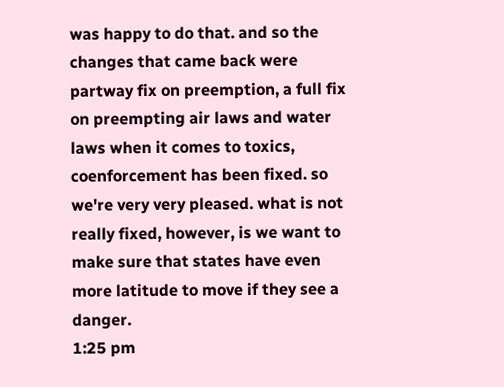was happy to do that. and so the changes that came back were partway fix on preemption, a full fix on preempting air laws and water laws when it comes to toxics, coenforcement has been fixed. so we're very very pleased. what is not really fixed, however, is we want to make sure that states have even more latitude to move if they see a danger.
1:25 pm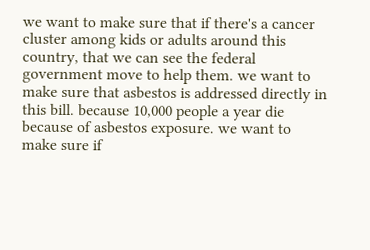we want to make sure that if there's a cancer cluster among kids or adults around this country, that we can see the federal government move to help them. we want to make sure that asbestos is addressed directly in this bill. because 10,000 people a year die because of asbestos exposure. we want to make sure if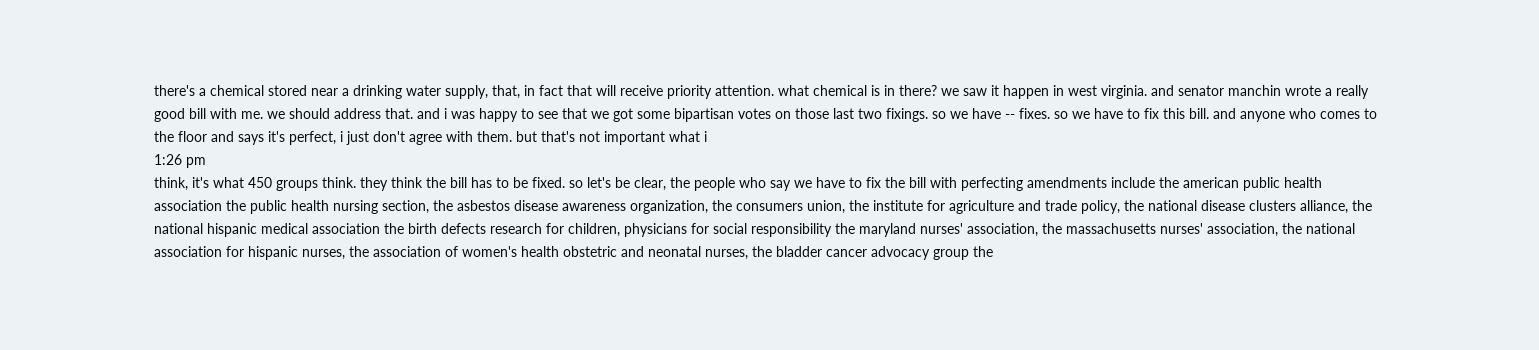there's a chemical stored near a drinking water supply, that, in fact that will receive priority attention. what chemical is in there? we saw it happen in west virginia. and senator manchin wrote a really good bill with me. we should address that. and i was happy to see that we got some bipartisan votes on those last two fixings. so we have -- fixes. so we have to fix this bill. and anyone who comes to the floor and says it's perfect, i just don't agree with them. but that's not important what i
1:26 pm
think, it's what 450 groups think. they think the bill has to be fixed. so let's be clear, the people who say we have to fix the bill with perfecting amendments include the american public health association the public health nursing section, the asbestos disease awareness organization, the consumers union, the institute for agriculture and trade policy, the national disease clusters alliance, the national hispanic medical association the birth defects research for children, physicians for social responsibility the maryland nurses' association, the massachusetts nurses' association, the national association for hispanic nurses, the association of women's health obstetric and neonatal nurses, the bladder cancer advocacy group the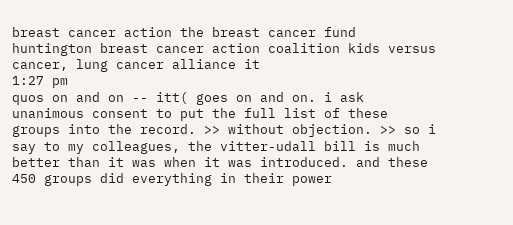breast cancer action the breast cancer fund huntington breast cancer action coalition kids versus cancer, lung cancer alliance it
1:27 pm
quos on and on -- itt( goes on and on. i ask unanimous consent to put the full list of these groups into the record. >> without objection. >> so i say to my colleagues, the vitter-udall bill is much better than it was when it was introduced. and these 450 groups did everything in their power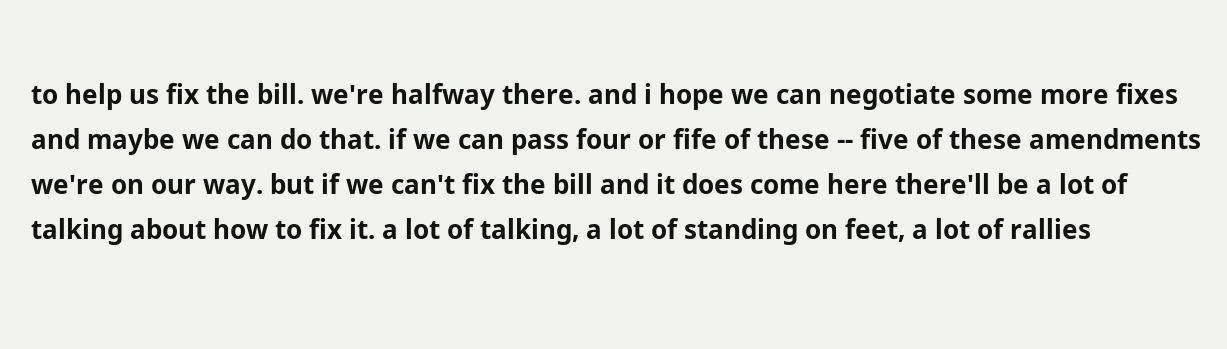to help us fix the bill. we're halfway there. and i hope we can negotiate some more fixes and maybe we can do that. if we can pass four or fife of these -- five of these amendments we're on our way. but if we can't fix the bill and it does come here there'll be a lot of talking about how to fix it. a lot of talking, a lot of standing on feet, a lot of rallies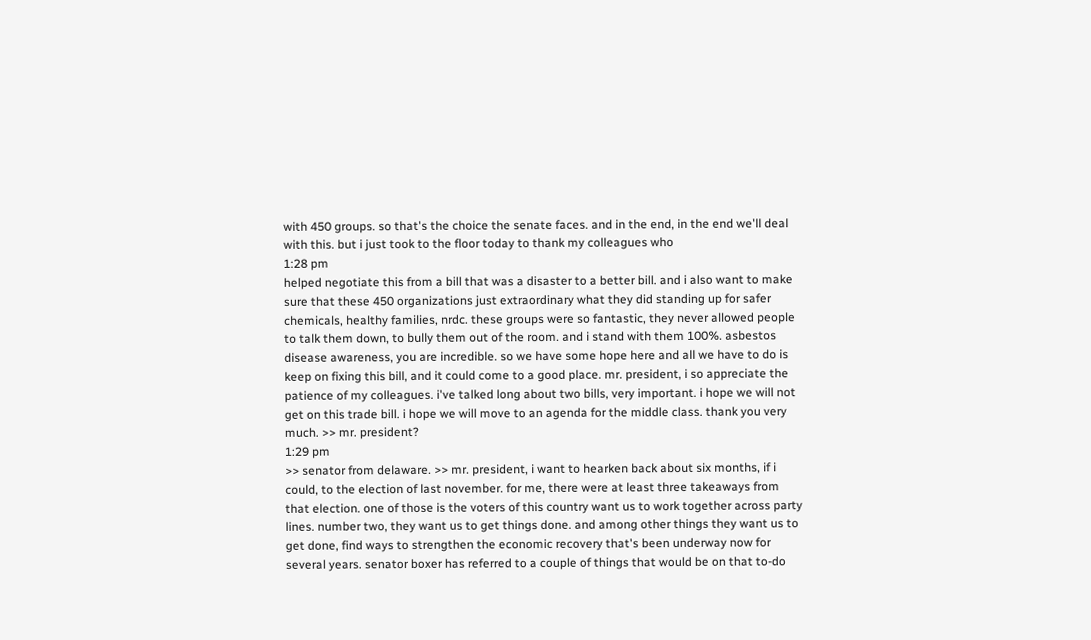with 450 groups. so that's the choice the senate faces. and in the end, in the end we'll deal with this. but i just took to the floor today to thank my colleagues who
1:28 pm
helped negotiate this from a bill that was a disaster to a better bill. and i also want to make sure that these 450 organizations just extraordinary what they did standing up for safer chemicals, healthy families, nrdc. these groups were so fantastic, they never allowed people to talk them down, to bully them out of the room. and i stand with them 100%. asbestos disease awareness, you are incredible. so we have some hope here and all we have to do is keep on fixing this bill, and it could come to a good place. mr. president, i so appreciate the patience of my colleagues. i've talked long about two bills, very important. i hope we will not get on this trade bill. i hope we will move to an agenda for the middle class. thank you very much. >> mr. president?
1:29 pm
>> senator from delaware. >> mr. president, i want to hearken back about six months, if i could, to the election of last november. for me, there were at least three takeaways from that election. one of those is the voters of this country want us to work together across party lines. number two, they want us to get things done. and among other things they want us to get done, find ways to strengthen the economic recovery that's been underway now for several years. senator boxer has referred to a couple of things that would be on that to-do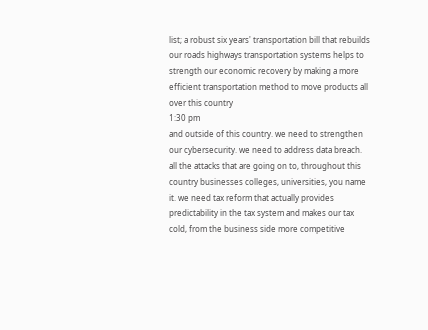list; a robust six years' transportation bill that rebuilds our roads highways transportation systems helps to strength our economic recovery by making a more efficient transportation method to move products all over this country
1:30 pm
and outside of this country. we need to strengthen our cybersecurity. we need to address data breach. all the attacks that are going on to, throughout this country businesses colleges, universities, you name it. we need tax reform that actually provides predictability in the tax system and makes our tax cold, from the business side more competitive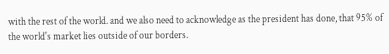with the rest of the world. and we also need to acknowledge as the president has done, that 95% of the world's market lies outside of our borders.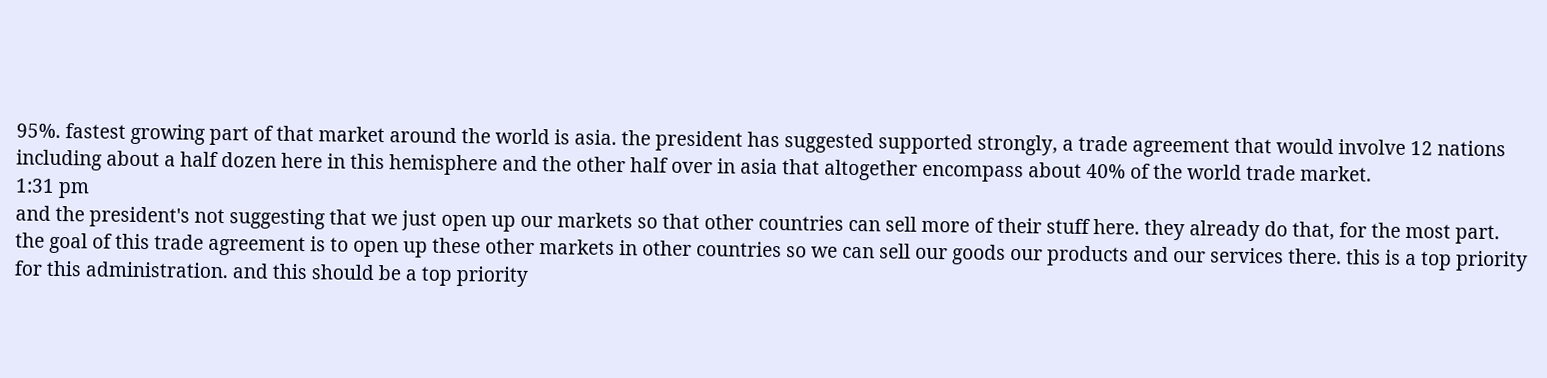95%. fastest growing part of that market around the world is asia. the president has suggested supported strongly, a trade agreement that would involve 12 nations including about a half dozen here in this hemisphere and the other half over in asia that altogether encompass about 40% of the world trade market.
1:31 pm
and the president's not suggesting that we just open up our markets so that other countries can sell more of their stuff here. they already do that, for the most part. the goal of this trade agreement is to open up these other markets in other countries so we can sell our goods our products and our services there. this is a top priority for this administration. and this should be a top priority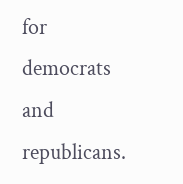for democrats and republicans.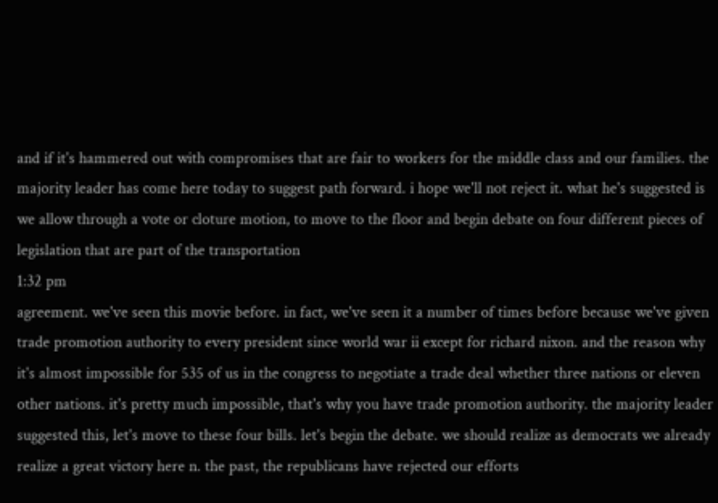and if it's hammered out with compromises that are fair to workers for the middle class and our families. the majority leader has come here today to suggest path forward. i hope we'll not reject it. what he's suggested is we allow through a vote or cloture motion, to move to the floor and begin debate on four different pieces of legislation that are part of the transportation
1:32 pm
agreement. we've seen this movie before. in fact, we've seen it a number of times before because we've given trade promotion authority to every president since world war ii except for richard nixon. and the reason why it's almost impossible for 535 of us in the congress to negotiate a trade deal whether three nations or eleven other nations. it's pretty much impossible, that's why you have trade promotion authority. the majority leader suggested this, let's move to these four bills. let's begin the debate. we should realize as democrats we already realize a great victory here n. the past, the republicans have rejected our efforts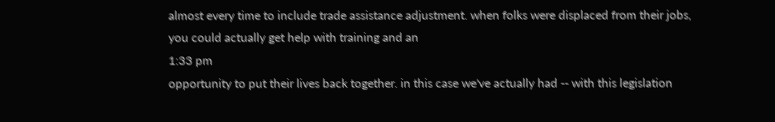almost every time to include trade assistance adjustment. when folks were displaced from their jobs, you could actually get help with training and an
1:33 pm
opportunity to put their lives back together. in this case we've actually had -- with this legislation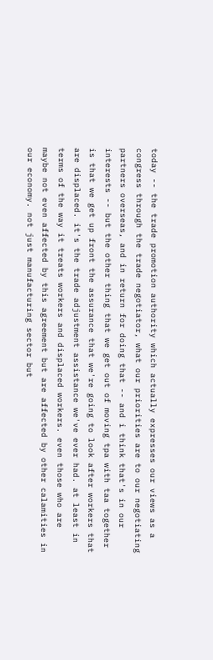today -- the trade promotion authority which actually expresses our views as a congress through the trade negotiator, what our priorities are to our negotiating partners overseas, and in return for doing that -- and i think that's in our interests -- but the other thing that we get out of moving tpa with taa together is that we get up front the assurance that we're going to look after workers that are displaced. it's the trade adjustment assistance we've ever had. at least in terms of the way it treats workers and displaced workers. even those who are maybe not even affected by this agreement but are affected by other calamities in our economy. not just manufacturing sector but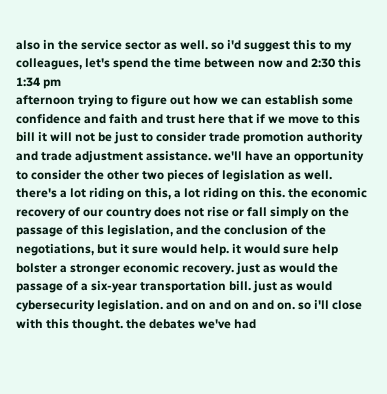also in the service sector as well. so i'd suggest this to my colleagues, let's spend the time between now and 2:30 this
1:34 pm
afternoon trying to figure out how we can establish some confidence and faith and trust here that if we move to this bill it will not be just to consider trade promotion authority and trade adjustment assistance. we'll have an opportunity to consider the other two pieces of legislation as well. there's a lot riding on this, a lot riding on this. the economic recovery of our country does not rise or fall simply on the passage of this legislation, and the conclusion of the negotiations, but it sure would help. it would sure help bolster a stronger economic recovery. just as would the passage of a six-year transportation bill. just as would cybersecurity legislation. and on and on and on. so i'll close with this thought. the debates we've had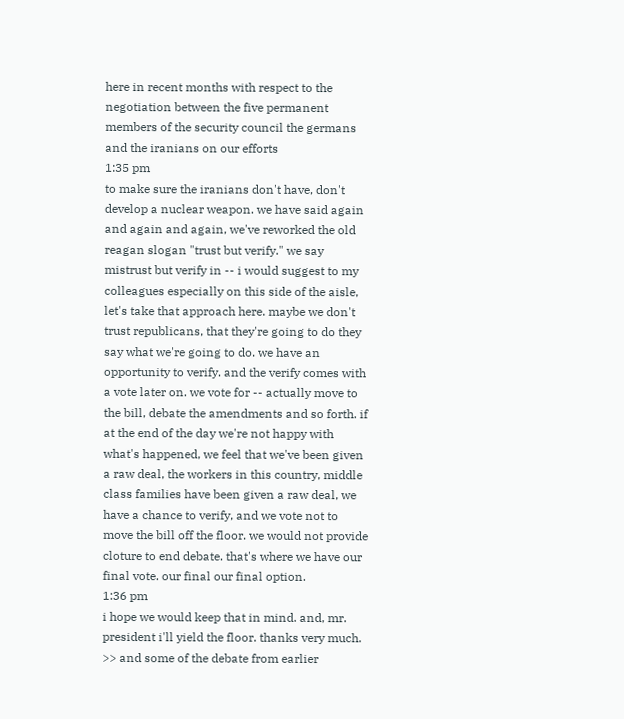here in recent months with respect to the negotiation between the five permanent members of the security council the germans and the iranians on our efforts
1:35 pm
to make sure the iranians don't have, don't develop a nuclear weapon. we have said again and again and again, we've reworked the old reagan slogan "trust but verify." we say mistrust but verify in -- i would suggest to my colleagues especially on this side of the aisle, let's take that approach here. maybe we don't trust republicans, that they're going to do they say what we're going to do. we have an opportunity to verify. and the verify comes with a vote later on. we vote for -- actually move to the bill, debate the amendments and so forth. if at the end of the day we're not happy with what's happened, we feel that we've been given a raw deal, the workers in this country, middle class families have been given a raw deal, we have a chance to verify, and we vote not to move the bill off the floor. we would not provide cloture to end debate. that's where we have our final vote. our final our final option.
1:36 pm
i hope we would keep that in mind. and, mr. president i'll yield the floor. thanks very much. >> and some of the debate from earlier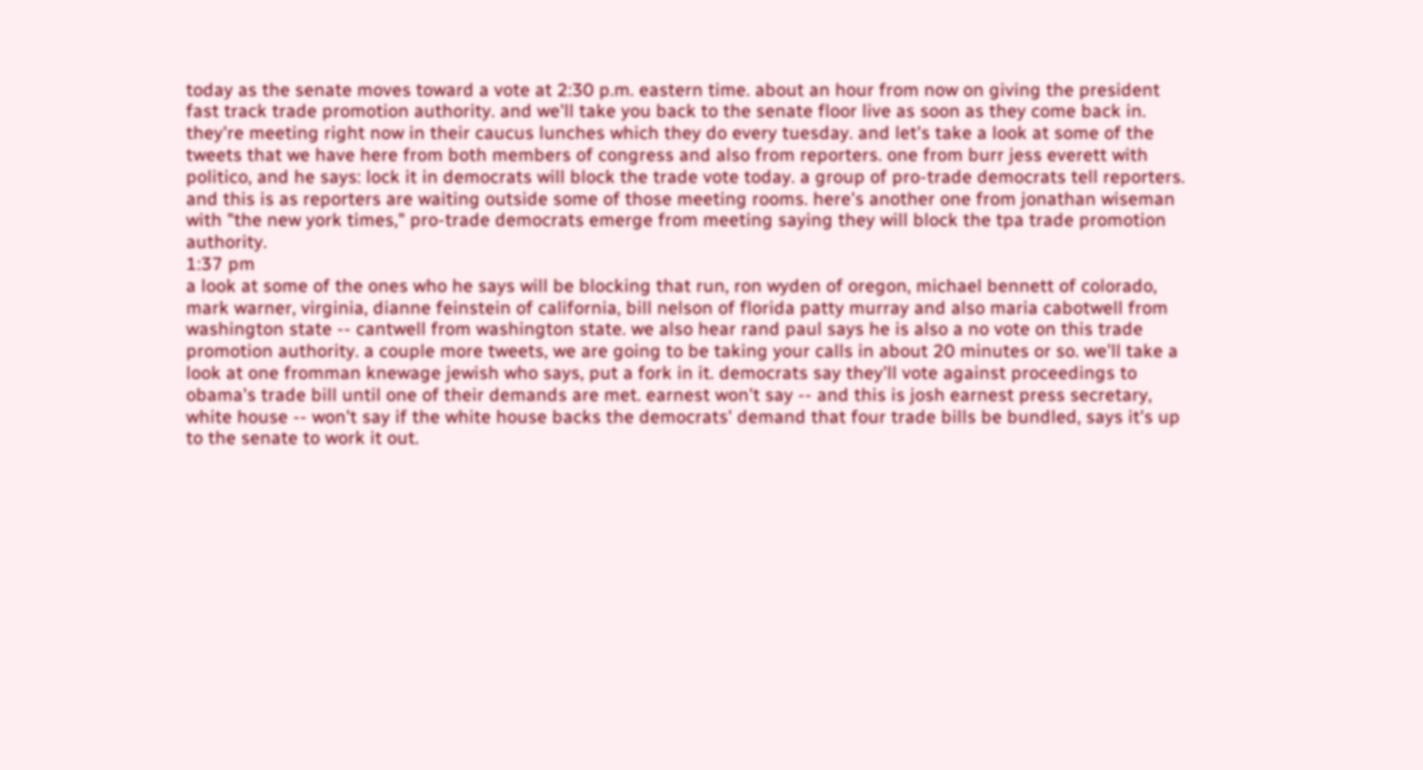today as the senate moves toward a vote at 2:30 p.m. eastern time. about an hour from now on giving the president fast track trade promotion authority. and we'll take you back to the senate floor live as soon as they come back in. they're meeting right now in their caucus lunches which they do every tuesday. and let's take a look at some of the tweets that we have here from both members of congress and also from reporters. one from burr jess everett with politico, and he says: lock it in democrats will block the trade vote today. a group of pro-trade democrats tell reporters. and this is as reporters are waiting outside some of those meeting rooms. here's another one from jonathan wiseman with "the new york times," pro-trade democrats emerge from meeting saying they will block the tpa trade promotion authority.
1:37 pm
a look at some of the ones who he says will be blocking that run, ron wyden of oregon, michael bennett of colorado, mark warner, virginia, dianne feinstein of california, bill nelson of florida patty murray and also maria cabotwell from washington state -- cantwell from washington state. we also hear rand paul says he is also a no vote on this trade promotion authority. a couple more tweets, we are going to be taking your calls in about 20 minutes or so. we'll take a look at one fromman knewage jewish who says, put a fork in it. democrats say they'll vote against proceedings to obama's trade bill until one of their demands are met. earnest won't say -- and this is josh earnest press secretary, white house -- won't say if the white house backs the democrats' demand that four trade bills be bundled, says it's up to the senate to work it out.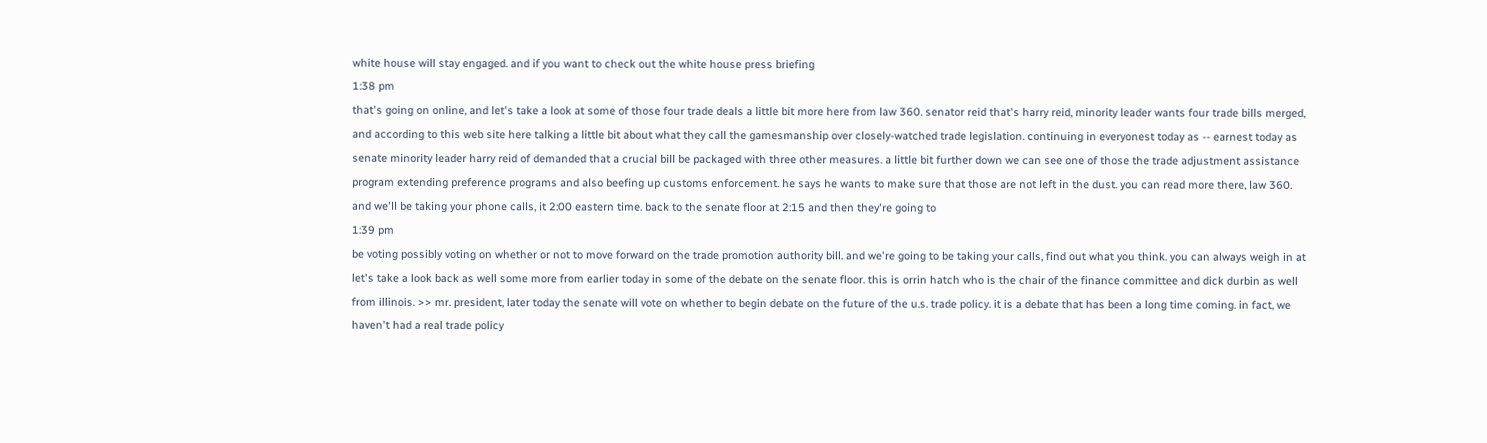white house will stay engaged. and if you want to check out the white house press briefing
1:38 pm
that's going on online, and let's take a look at some of those four trade deals a little bit more here from law 360. senator reid that's harry reid, minority leader wants four trade bills merged, and according to this web site here talking a little bit about what they call the gamesmanship over closely-watched trade legislation. continuing in everyonest today as -- earnest today as senate minority leader harry reid of demanded that a crucial bill be packaged with three other measures. a little bit further down we can see one of those the trade adjustment assistance program extending preference programs and also beefing up customs enforcement. he says he wants to make sure that those are not left in the dust. you can read more there, law 360. and we'll be taking your phone calls, it 2:00 eastern time. back to the senate floor at 2:15 and then they're going to
1:39 pm
be voting possibly voting on whether or not to move forward on the trade promotion authority bill. and we're going to be taking your calls, find out what you think. you can always weigh in at let's take a look back as well some more from earlier today in some of the debate on the senate floor. this is orrin hatch who is the chair of the finance committee and dick durbin as well from illinois. >> mr. president, later today the senate will vote on whether to begin debate on the future of the u.s. trade policy. it is a debate that has been a long time coming. in fact, we haven't had a real trade policy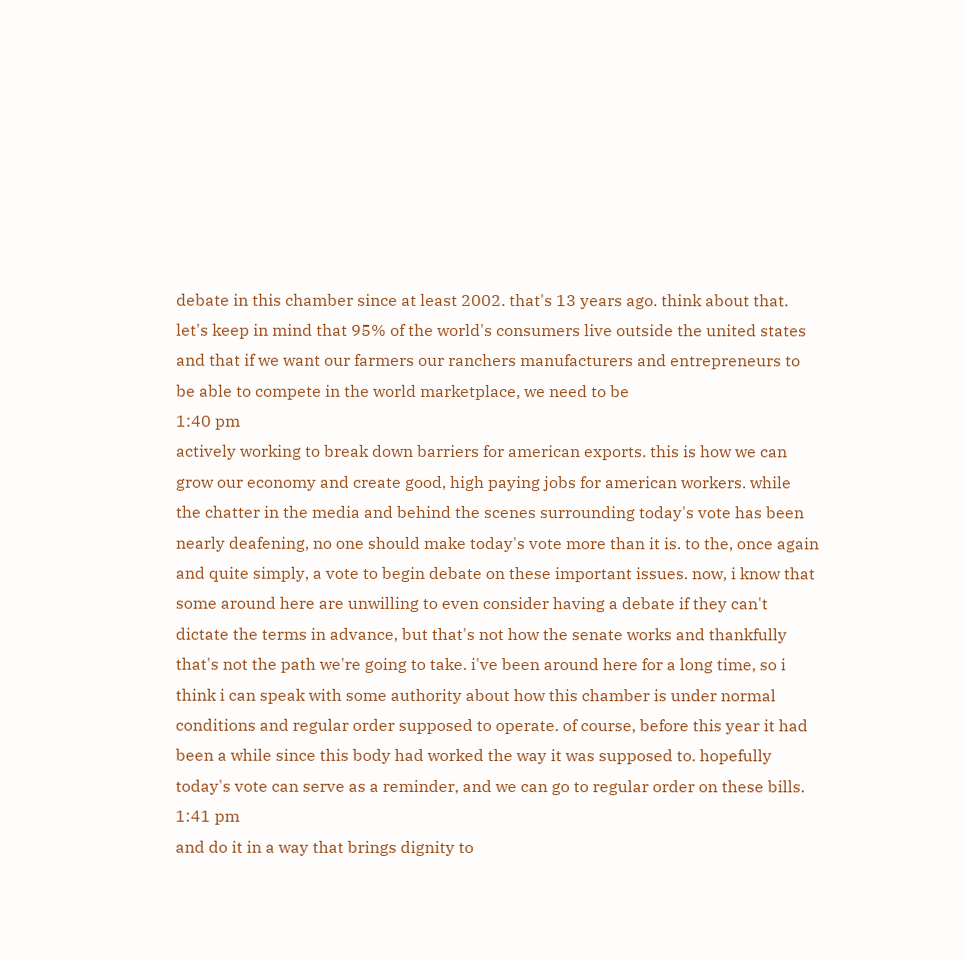debate in this chamber since at least 2002. that's 13 years ago. think about that. let's keep in mind that 95% of the world's consumers live outside the united states and that if we want our farmers our ranchers manufacturers and entrepreneurs to be able to compete in the world marketplace, we need to be
1:40 pm
actively working to break down barriers for american exports. this is how we can grow our economy and create good, high paying jobs for american workers. while the chatter in the media and behind the scenes surrounding today's vote has been nearly deafening, no one should make today's vote more than it is. to the, once again and quite simply, a vote to begin debate on these important issues. now, i know that some around here are unwilling to even consider having a debate if they can't dictate the terms in advance, but that's not how the senate works and thankfully that's not the path we're going to take. i've been around here for a long time, so i think i can speak with some authority about how this chamber is under normal conditions and regular order supposed to operate. of course, before this year it had been a while since this body had worked the way it was supposed to. hopefully today's vote can serve as a reminder, and we can go to regular order on these bills.
1:41 pm
and do it in a way that brings dignity to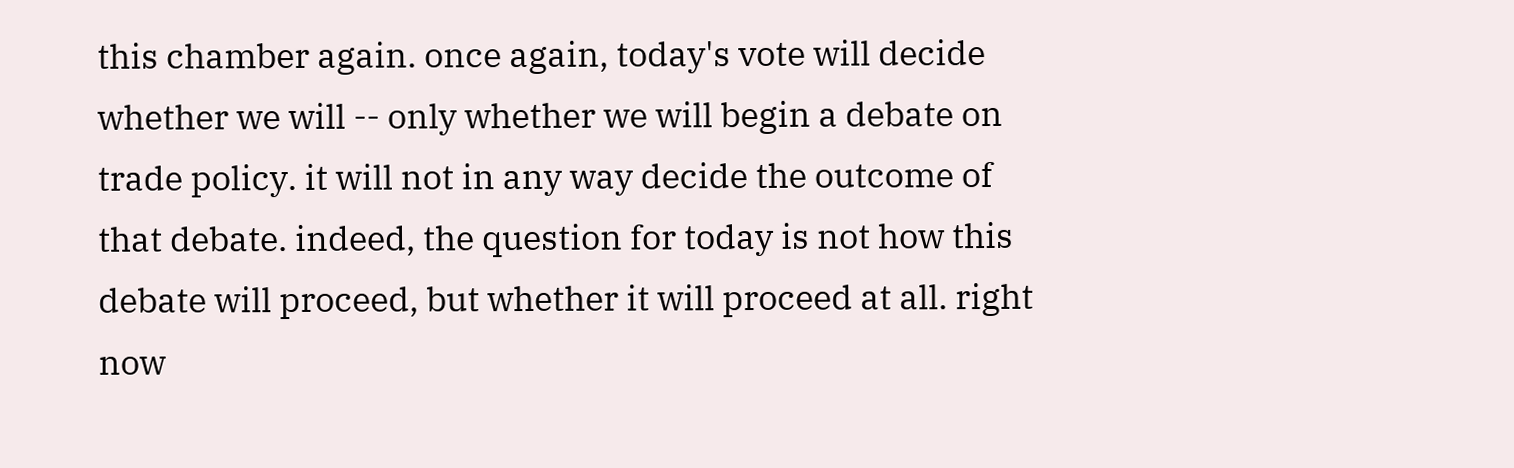this chamber again. once again, today's vote will decide whether we will -- only whether we will begin a debate on trade policy. it will not in any way decide the outcome of that debate. indeed, the question for today is not how this debate will proceed, but whether it will proceed at all. right now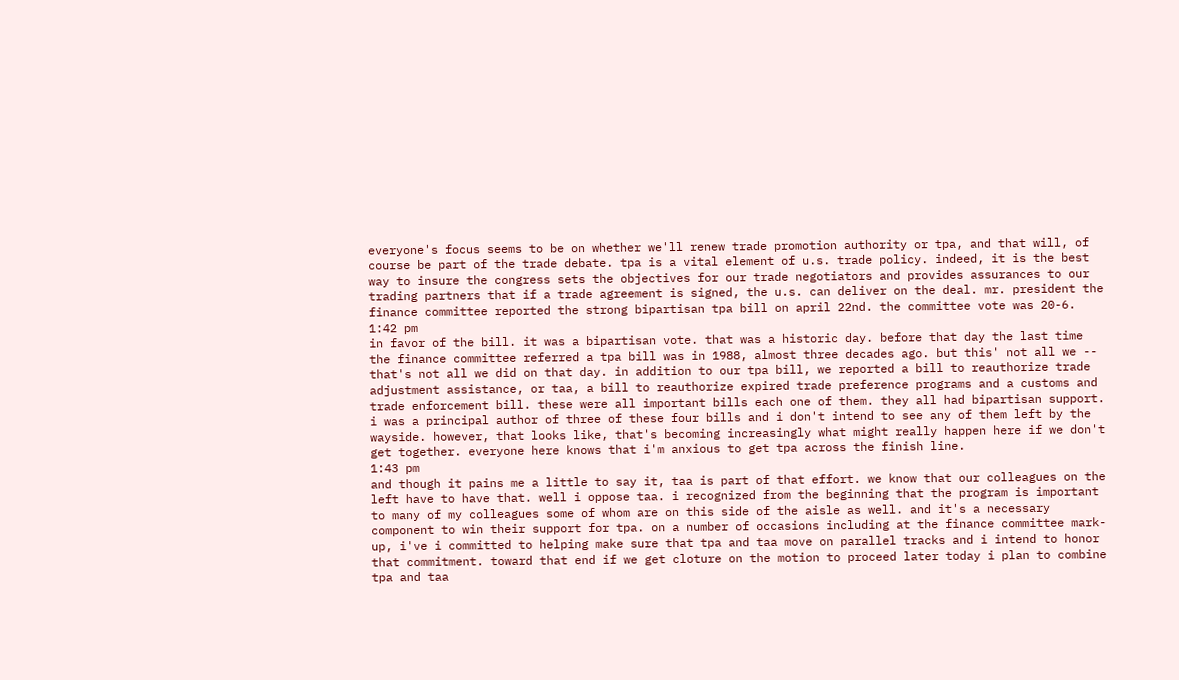everyone's focus seems to be on whether we'll renew trade promotion authority or tpa, and that will, of course be part of the trade debate. tpa is a vital element of u.s. trade policy. indeed, it is the best way to insure the congress sets the objectives for our trade negotiators and provides assurances to our trading partners that if a trade agreement is signed, the u.s. can deliver on the deal. mr. president the finance committee reported the strong bipartisan tpa bill on april 22nd. the committee vote was 20-6.
1:42 pm
in favor of the bill. it was a bipartisan vote. that was a historic day. before that day the last time the finance committee referred a tpa bill was in 1988, almost three decades ago. but this' not all we -- that's not all we did on that day. in addition to our tpa bill, we reported a bill to reauthorize trade adjustment assistance, or taa, a bill to reauthorize expired trade preference programs and a customs and trade enforcement bill. these were all important bills each one of them. they all had bipartisan support. i was a principal author of three of these four bills and i don't intend to see any of them left by the wayside. however, that looks like, that's becoming increasingly what might really happen here if we don't get together. everyone here knows that i'm anxious to get tpa across the finish line.
1:43 pm
and though it pains me a little to say it, taa is part of that effort. we know that our colleagues on the left have to have that. well i oppose taa. i recognized from the beginning that the program is important to many of my colleagues some of whom are on this side of the aisle as well. and it's a necessary component to win their support for tpa. on a number of occasions including at the finance committee mark-up, i've i committed to helping make sure that tpa and taa move on parallel tracks and i intend to honor that commitment. toward that end if we get cloture on the motion to proceed later today i plan to combine tpa and taa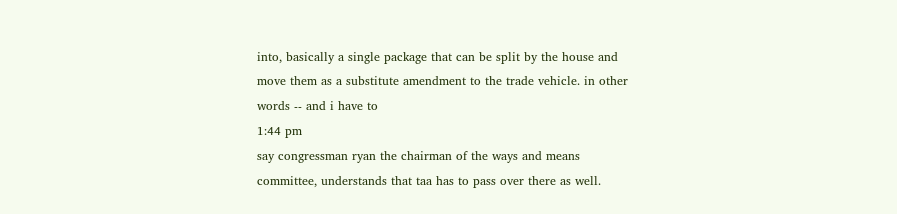into, basically a single package that can be split by the house and move them as a substitute amendment to the trade vehicle. in other words -- and i have to
1:44 pm
say congressman ryan the chairman of the ways and means committee, understands that taa has to pass over there as well.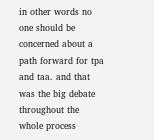in other words no one should be concerned about a path forward for tpa and taa. and that was the big debate throughout the whole process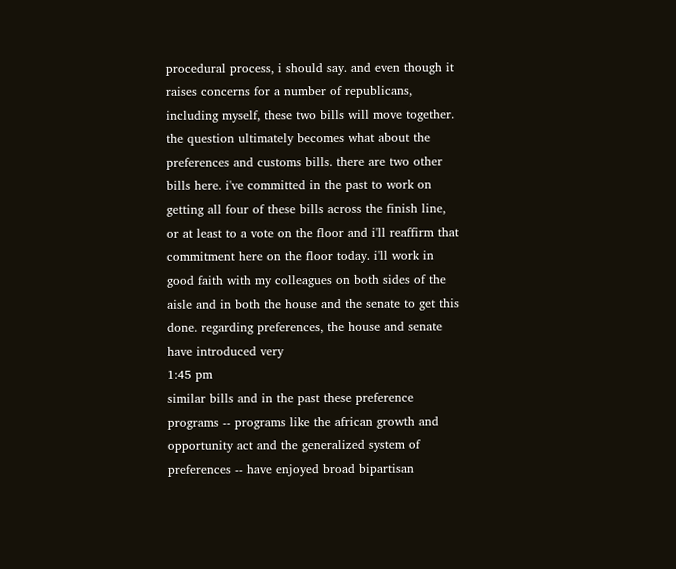procedural process, i should say. and even though it raises concerns for a number of republicans, including myself, these two bills will move together. the question ultimately becomes what about the preferences and customs bills. there are two other bills here. i've committed in the past to work on getting all four of these bills across the finish line, or at least to a vote on the floor and i'll reaffirm that commitment here on the floor today. i'll work in good faith with my colleagues on both sides of the aisle and in both the house and the senate to get this done. regarding preferences, the house and senate have introduced very
1:45 pm
similar bills and in the past these preference programs -- programs like the african growth and opportunity act and the generalized system of preferences -- have enjoyed broad bipartisan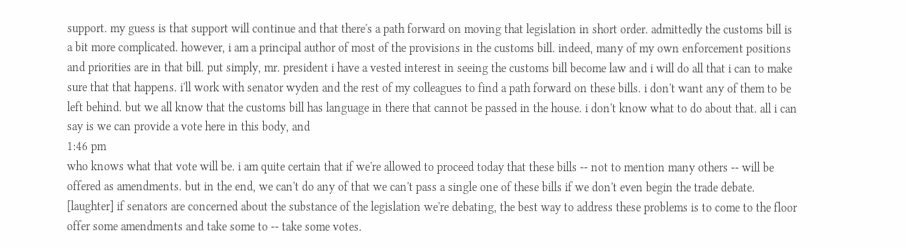support. my guess is that support will continue and that there's a path forward on moving that legislation in short order. admittedly the customs bill is a bit more complicated. however, i am a principal author of most of the provisions in the customs bill. indeed, many of my own enforcement positions and priorities are in that bill. put simply, mr. president i have a vested interest in seeing the customs bill become law and i will do all that i can to make sure that that happens. i'll work with senator wyden and the rest of my colleagues to find a path forward on these bills. i don't want any of them to be left behind. but we all know that the customs bill has language in there that cannot be passed in the house. i don't know what to do about that. all i can say is we can provide a vote here in this body, and
1:46 pm
who knows what that vote will be. i am quite certain that if we're allowed to proceed today that these bills -- not to mention many others -- will be offered as amendments. but in the end, we can't do any of that we can't pass a single one of these bills if we don't even begin the trade debate. [laughter] if senators are concerned about the substance of the legislation we're debating, the best way to address these problems is to come to the floor offer some amendments and take some to -- take some votes.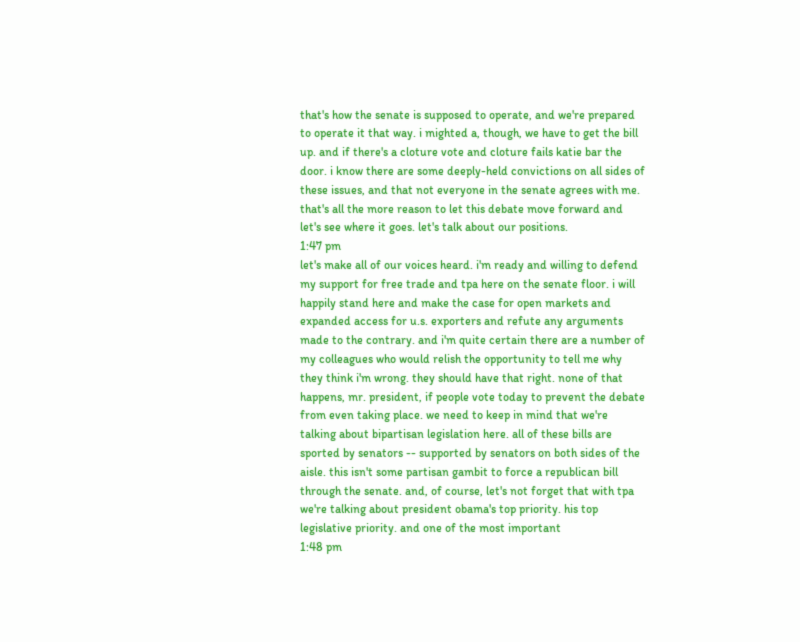that's how the senate is supposed to operate, and we're prepared to operate it that way. i mighted a, though, we have to get the bill up. and if there's a cloture vote and cloture fails katie bar the door. i know there are some deeply-held convictions on all sides of these issues, and that not everyone in the senate agrees with me. that's all the more reason to let this debate move forward and let's see where it goes. let's talk about our positions.
1:47 pm
let's make all of our voices heard. i'm ready and willing to defend my support for free trade and tpa here on the senate floor. i will happily stand here and make the case for open markets and expanded access for u.s. exporters and refute any arguments made to the contrary. and i'm quite certain there are a number of my colleagues who would relish the opportunity to tell me why they think i'm wrong. they should have that right. none of that happens, mr. president, if people vote today to prevent the debate from even taking place. we need to keep in mind that we're talking about bipartisan legislation here. all of these bills are sported by senators -- supported by senators on both sides of the aisle. this isn't some partisan gambit to force a republican bill through the senate. and, of course, let's not forget that with tpa we're talking about president obama's top priority. his top legislative priority. and one of the most important
1:48 pm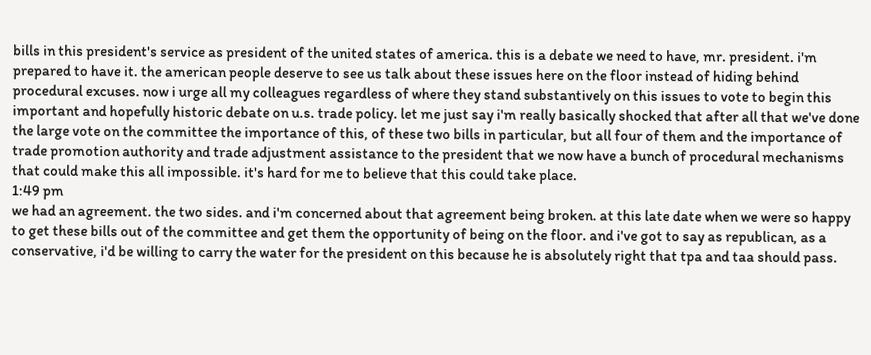bills in this president's service as president of the united states of america. this is a debate we need to have, mr. president. i'm prepared to have it. the american people deserve to see us talk about these issues here on the floor instead of hiding behind procedural excuses. now i urge all my colleagues regardless of where they stand substantively on this issues to vote to begin this important and hopefully historic debate on u.s. trade policy. let me just say i'm really basically shocked that after all that we've done the large vote on the committee the importance of this, of these two bills in particular, but all four of them and the importance of trade promotion authority and trade adjustment assistance to the president that we now have a bunch of procedural mechanisms that could make this all impossible. it's hard for me to believe that this could take place.
1:49 pm
we had an agreement. the two sides. and i'm concerned about that agreement being broken. at this late date when we were so happy to get these bills out of the committee and get them the opportunity of being on the floor. and i've got to say as republican, as a conservative, i'd be willing to carry the water for the president on this because he is absolutely right that tpa and taa should pass.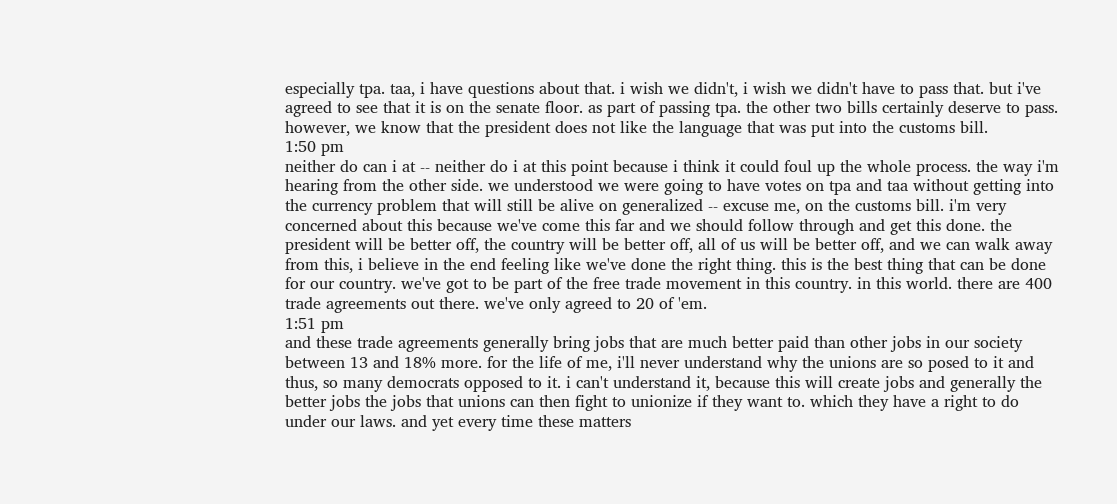especially tpa. taa, i have questions about that. i wish we didn't, i wish we didn't have to pass that. but i've agreed to see that it is on the senate floor. as part of passing tpa. the other two bills certainly deserve to pass. however, we know that the president does not like the language that was put into the customs bill.
1:50 pm
neither do can i at -- neither do i at this point because i think it could foul up the whole process. the way i'm hearing from the other side. we understood we were going to have votes on tpa and taa without getting into the currency problem that will still be alive on generalized -- excuse me, on the customs bill. i'm very concerned about this because we've come this far and we should follow through and get this done. the president will be better off, the country will be better off, all of us will be better off, and we can walk away from this, i believe in the end feeling like we've done the right thing. this is the best thing that can be done for our country. we've got to be part of the free trade movement in this country. in this world. there are 400 trade agreements out there. we've only agreed to 20 of 'em.
1:51 pm
and these trade agreements generally bring jobs that are much better paid than other jobs in our society between 13 and 18% more. for the life of me, i'll never understand why the unions are so posed to it and thus, so many democrats opposed to it. i can't understand it, because this will create jobs and generally the better jobs the jobs that unions can then fight to unionize if they want to. which they have a right to do under our laws. and yet every time these matters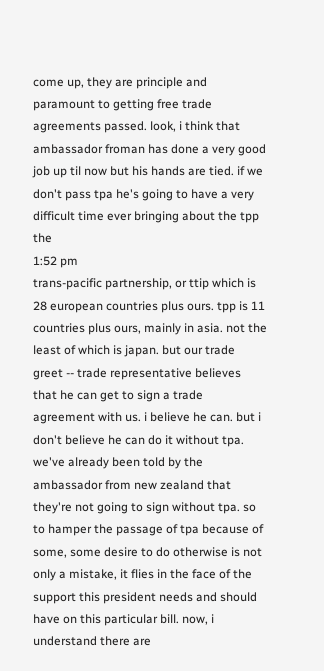come up, they are principle and paramount to getting free trade agreements passed. look, i think that ambassador froman has done a very good job up til now but his hands are tied. if we don't pass tpa he's going to have a very difficult time ever bringing about the tpp the
1:52 pm
trans-pacific partnership, or ttip which is 28 european countries plus ours. tpp is 11 countries plus ours, mainly in asia. not the least of which is japan. but our trade greet -- trade representative believes that he can get to sign a trade agreement with us. i believe he can. but i don't believe he can do it without tpa. we've already been told by the ambassador from new zealand that they're not going to sign without tpa. so to hamper the passage of tpa because of some, some desire to do otherwise is not only a mistake, it flies in the face of the support this president needs and should have on this particular bill. now, i understand there are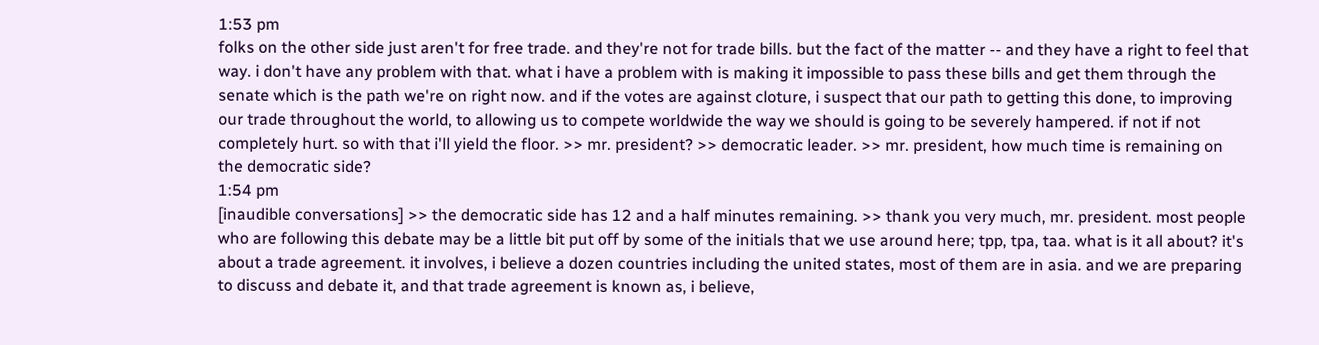1:53 pm
folks on the other side just aren't for free trade. and they're not for trade bills. but the fact of the matter -- and they have a right to feel that way. i don't have any problem with that. what i have a problem with is making it impossible to pass these bills and get them through the senate which is the path we're on right now. and if the votes are against cloture, i suspect that our path to getting this done, to improving our trade throughout the world, to allowing us to compete worldwide the way we should is going to be severely hampered. if not if not completely hurt. so with that i'll yield the floor. >> mr. president? >> democratic leader. >> mr. president, how much time is remaining on the democratic side?
1:54 pm
[inaudible conversations] >> the democratic side has 12 and a half minutes remaining. >> thank you very much, mr. president. most people who are following this debate may be a little bit put off by some of the initials that we use around here; tpp, tpa, taa. what is it all about? it's about a trade agreement. it involves, i believe a dozen countries including the united states, most of them are in asia. and we are preparing to discuss and debate it, and that trade agreement is known as, i believe,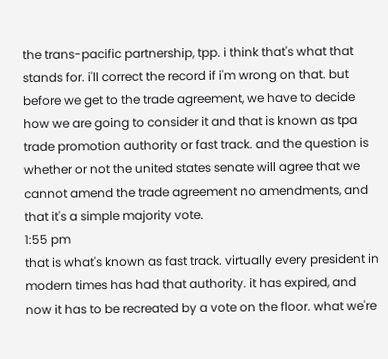the trans-pacific partnership, tpp. i think that's what that stands for. i'll correct the record if i'm wrong on that. but before we get to the trade agreement, we have to decide how we are going to consider it and that is known as tpa trade promotion authority or fast track. and the question is whether or not the united states senate will agree that we cannot amend the trade agreement no amendments, and that it's a simple majority vote.
1:55 pm
that is what's known as fast track. virtually every president in modern times has had that authority. it has expired, and now it has to be recreated by a vote on the floor. what we're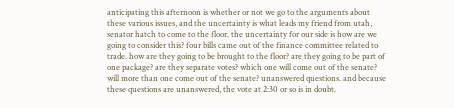anticipating this afternoon is whether or not we go to the arguments about these various issues, and the uncertainty is what leads my friend from utah, senator hatch to come to the floor. the uncertainty for our side is how are we going to consider this? four bills came out of the finance committee related to trade. how are they going to be brought to the floor? are they going to be part of one package? are they separate votes? which one will come out of the senate? will more than one come out of the senate? unanswered questions. and because these questions are unanswered, the vote at 2:30 or so is in doubt.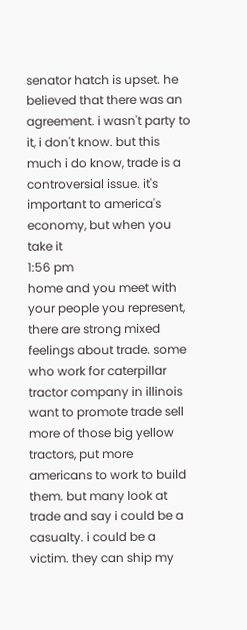senator hatch is upset. he believed that there was an agreement. i wasn't party to it, i don't know. but this much i do know, trade is a controversial issue. it's important to america's economy, but when you take it
1:56 pm
home and you meet with your people you represent, there are strong mixed feelings about trade. some who work for caterpillar tractor company in illinois want to promote trade sell more of those big yellow tractors, put more americans to work to build them. but many look at trade and say i could be a casualty. i could be a victim. they can ship my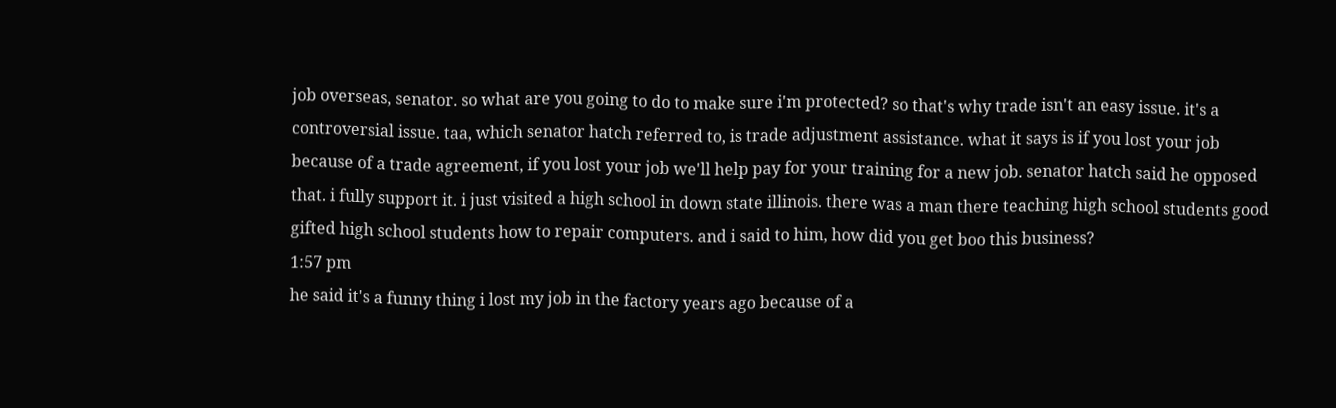job overseas, senator. so what are you going to do to make sure i'm protected? so that's why trade isn't an easy issue. it's a controversial issue. taa, which senator hatch referred to, is trade adjustment assistance. what it says is if you lost your job because of a trade agreement, if you lost your job we'll help pay for your training for a new job. senator hatch said he opposed that. i fully support it. i just visited a high school in down state illinois. there was a man there teaching high school students good gifted high school students how to repair computers. and i said to him, how did you get boo this business?
1:57 pm
he said it's a funny thing i lost my job in the factory years ago because of a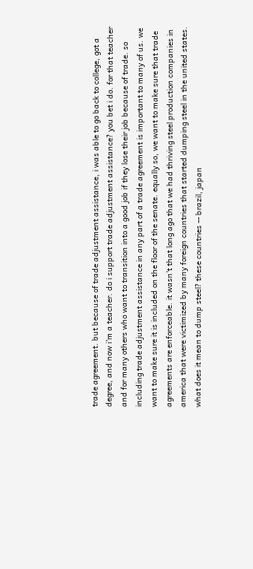trade agreement. but because of trade adjustment assistance, i was able to go back to college, got a degree, and now i'm a teacher. do i support trade adjustment assistance? you bet i do. for that teacher and for many others who want to transition into a good job if they lose their job because of trade. so including trade adjustment assistance in any part of a trade agreement is important to many of us. we want to make sure it is included on the floor of the senate. equally so, we want to make sure that trade agreements are enforceable. it wasn't that long ago that we had thriving steel production companies in america that were victimized by many foreign countries that started dumping steel in the united states. what does it mean to dump steel? these countries -- brazil, japan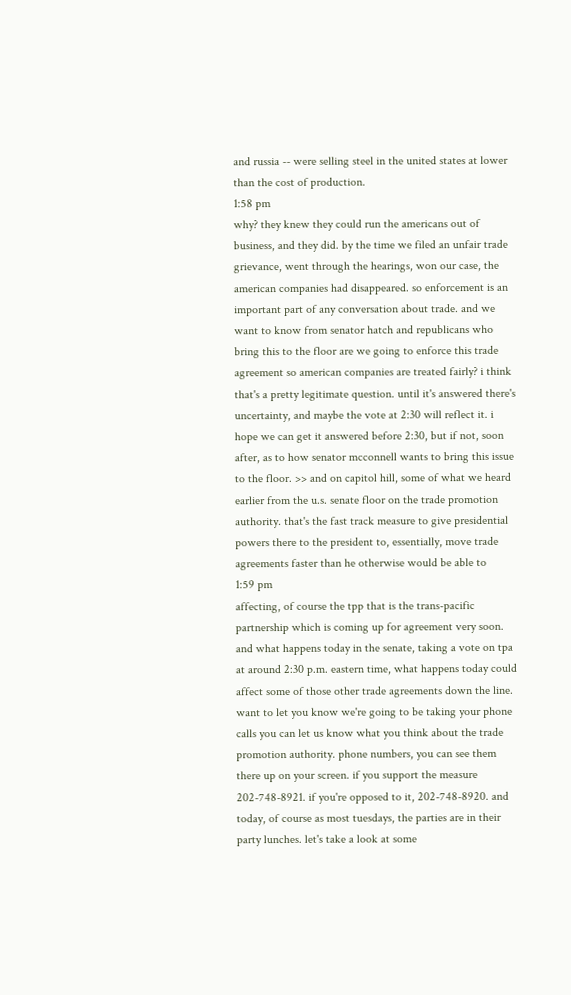and russia -- were selling steel in the united states at lower than the cost of production.
1:58 pm
why? they knew they could run the americans out of business, and they did. by the time we filed an unfair trade grievance, went through the hearings, won our case, the american companies had disappeared. so enforcement is an important part of any conversation about trade. and we want to know from senator hatch and republicans who bring this to the floor are we going to enforce this trade agreement so american companies are treated fairly? i think that's a pretty legitimate question. until it's answered there's uncertainty, and maybe the vote at 2:30 will reflect it. i hope we can get it answered before 2:30, but if not, soon after, as to how senator mcconnell wants to bring this issue to the floor. >> and on capitol hill, some of what we heard earlier from the u.s. senate floor on the trade promotion authority. that's the fast track measure to give presidential powers there to the president to, essentially, move trade agreements faster than he otherwise would be able to
1:59 pm
affecting, of course the tpp that is the trans-pacific partnership which is coming up for agreement very soon. and what happens today in the senate, taking a vote on tpa at around 2:30 p.m. eastern time, what happens today could affect some of those other trade agreements down the line. want to let you know we're going to be taking your phone calls you can let us know what you think about the trade promotion authority. phone numbers, you can see them there up on your screen. if you support the measure 202-748-8921. if you're opposed to it, 202-748-8920. and today, of course as most tuesdays, the parties are in their party lunches. let's take a look at some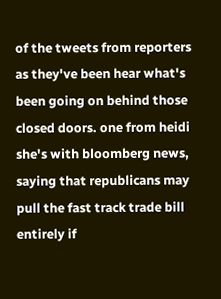of the tweets from reporters as they've been hear what's been going on behind those closed doors. one from heidi she's with bloomberg news, saying that republicans may pull the fast track trade bill entirely if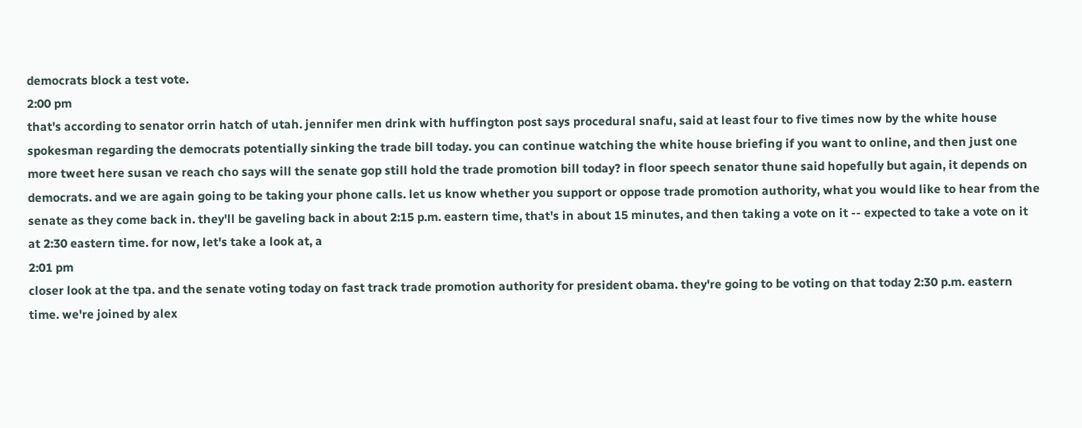democrats block a test vote.
2:00 pm
that's according to senator orrin hatch of utah. jennifer men drink with huffington post says procedural snafu, said at least four to five times now by the white house spokesman regarding the democrats potentially sinking the trade bill today. you can continue watching the white house briefing if you want to online, and then just one more tweet here susan ve reach cho says will the senate gop still hold the trade promotion bill today? in floor speech senator thune said hopefully but again, it depends on democrats. and we are again going to be taking your phone calls. let us know whether you support or oppose trade promotion authority, what you would like to hear from the senate as they come back in. they'll be gaveling back in about 2:15 p.m. eastern time, that's in about 15 minutes, and then taking a vote on it -- expected to take a vote on it at 2:30 eastern time. for now, let's take a look at, a
2:01 pm
closer look at the tpa. and the senate voting today on fast track trade promotion authority for president obama. they're going to be voting on that today 2:30 p.m. eastern time. we're joined by alex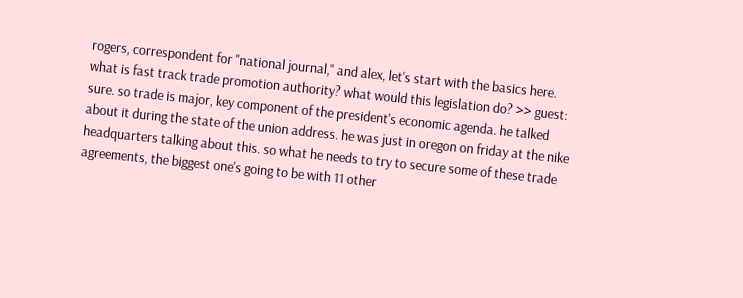rogers, correspondent for "national journal," and alex, let's start with the basics here. what is fast track trade promotion authority? what would this legislation do? >> guest: sure. so trade is major, key component of the president's economic agenda. he talked about it during the state of the union address. he was just in oregon on friday at the nike headquarters talking about this. so what he needs to try to secure some of these trade agreements, the biggest one's going to be with 11 other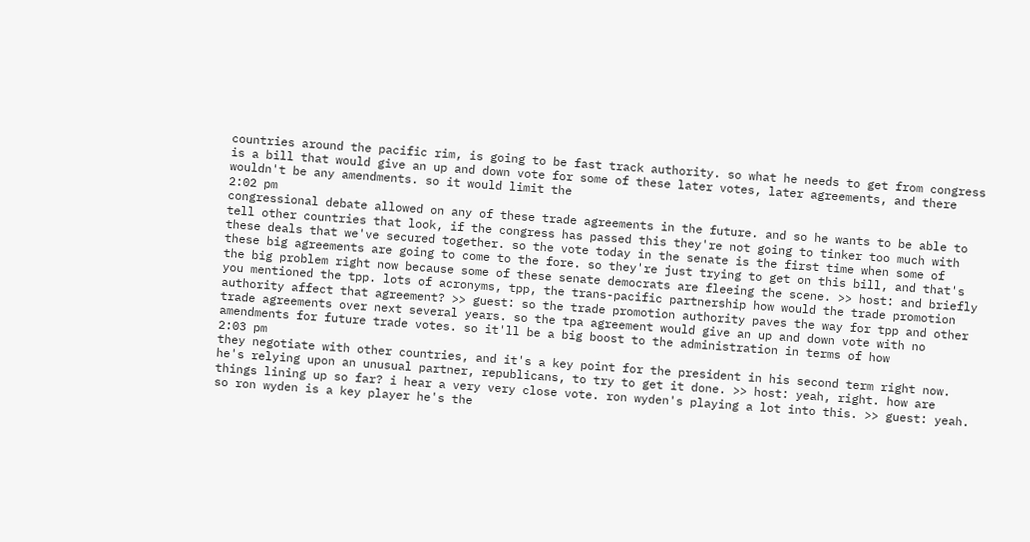countries around the pacific rim, is going to be fast track authority. so what he needs to get from congress is a bill that would give an up and down vote for some of these later votes, later agreements, and there wouldn't be any amendments. so it would limit the
2:02 pm
congressional debate allowed on any of these trade agreements in the future. and so he wants to be able to tell other countries that look, if the congress has passed this they're not going to tinker too much with these deals that we've secured together. so the vote today in the senate is the first time when some of these big agreements are going to come to the fore. so they're just trying to get on this bill, and that's the big problem right now because some of these senate democrats are fleeing the scene. >> host: and briefly you mentioned the tpp. lots of acronyms, tpp, the trans-pacific partnership how would the trade promotion authority affect that agreement? >> guest: so the trade promotion authority paves the way for tpp and other trade agreements over next several years. so the tpa agreement would give an up and down vote with no amendments for future trade votes. so it'll be a big boost to the administration in terms of how
2:03 pm
they negotiate with other countries, and it's a key point for the president in his second term right now. he's relying upon an unusual partner, republicans, to try to get it done. >> host: yeah, right. how are things lining up so far? i hear a very very close vote. ron wyden's playing a lot into this. >> guest: yeah. so ron wyden is a key player he's the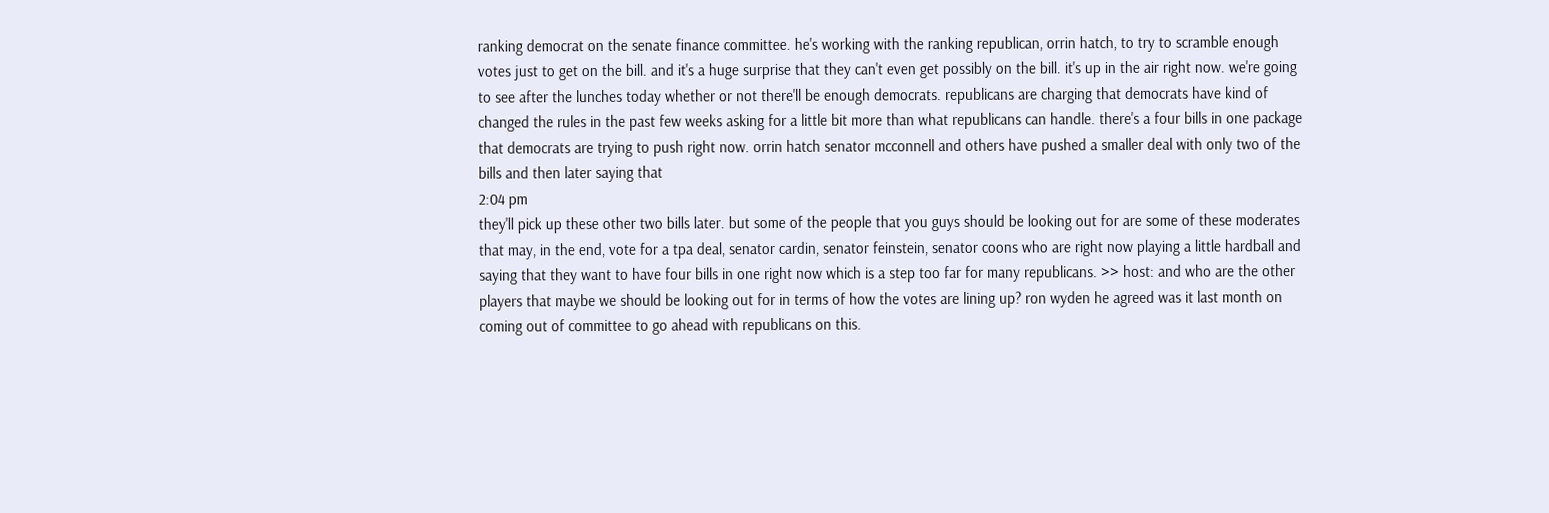ranking democrat on the senate finance committee. he's working with the ranking republican, orrin hatch, to try to scramble enough votes just to get on the bill. and it's a huge surprise that they can't even get possibly on the bill. it's up in the air right now. we're going to see after the lunches today whether or not there'll be enough democrats. republicans are charging that democrats have kind of changed the rules in the past few weeks asking for a little bit more than what republicans can handle. there's a four bills in one package that democrats are trying to push right now. orrin hatch senator mcconnell and others have pushed a smaller deal with only two of the bills and then later saying that
2:04 pm
they'll pick up these other two bills later. but some of the people that you guys should be looking out for are some of these moderates that may, in the end, vote for a tpa deal, senator cardin, senator feinstein, senator coons who are right now playing a little hardball and saying that they want to have four bills in one right now which is a step too far for many republicans. >> host: and who are the other players that maybe we should be looking out for in terms of how the votes are lining up? ron wyden he agreed was it last month on coming out of committee to go ahead with republicans on this.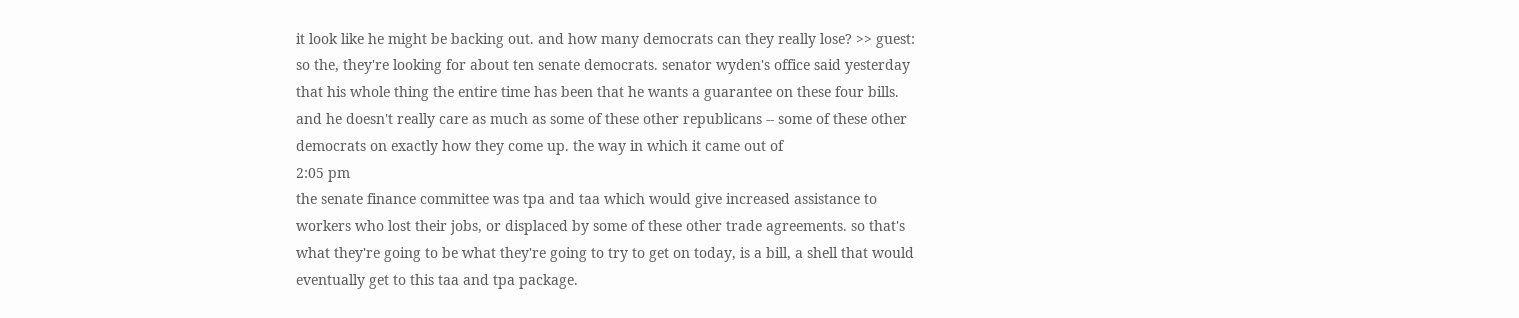it look like he might be backing out. and how many democrats can they really lose? >> guest: so the, they're looking for about ten senate democrats. senator wyden's office said yesterday that his whole thing the entire time has been that he wants a guarantee on these four bills. and he doesn't really care as much as some of these other republicans -- some of these other democrats on exactly how they come up. the way in which it came out of
2:05 pm
the senate finance committee was tpa and taa which would give increased assistance to workers who lost their jobs, or displaced by some of these other trade agreements. so that's what they're going to be what they're going to try to get on today, is a bill, a shell that would eventually get to this taa and tpa package.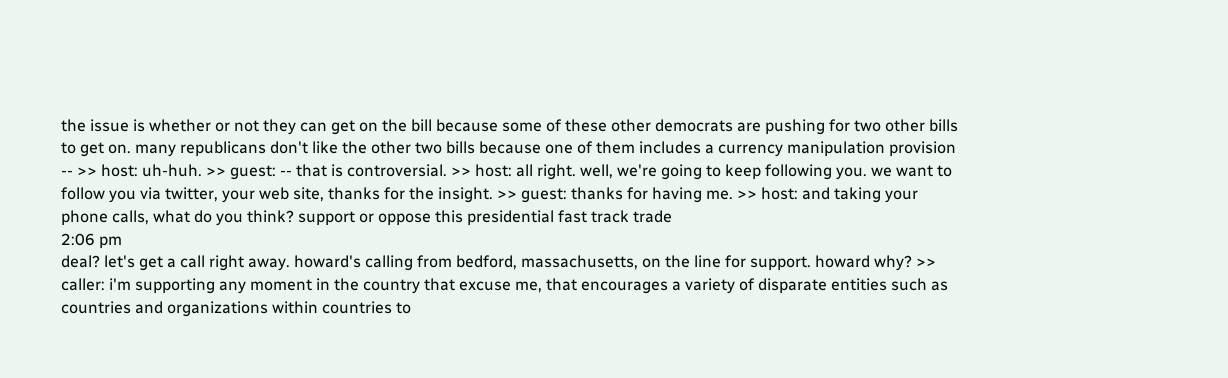the issue is whether or not they can get on the bill because some of these other democrats are pushing for two other bills to get on. many republicans don't like the other two bills because one of them includes a currency manipulation provision -- >> host: uh-huh. >> guest: -- that is controversial. >> host: all right. well, we're going to keep following you. we want to follow you via twitter, your web site, thanks for the insight. >> guest: thanks for having me. >> host: and taking your phone calls, what do you think? support or oppose this presidential fast track trade
2:06 pm
deal? let's get a call right away. howard's calling from bedford, massachusetts, on the line for support. howard why? >> caller: i'm supporting any moment in the country that excuse me, that encourages a variety of disparate entities such as countries and organizations within countries to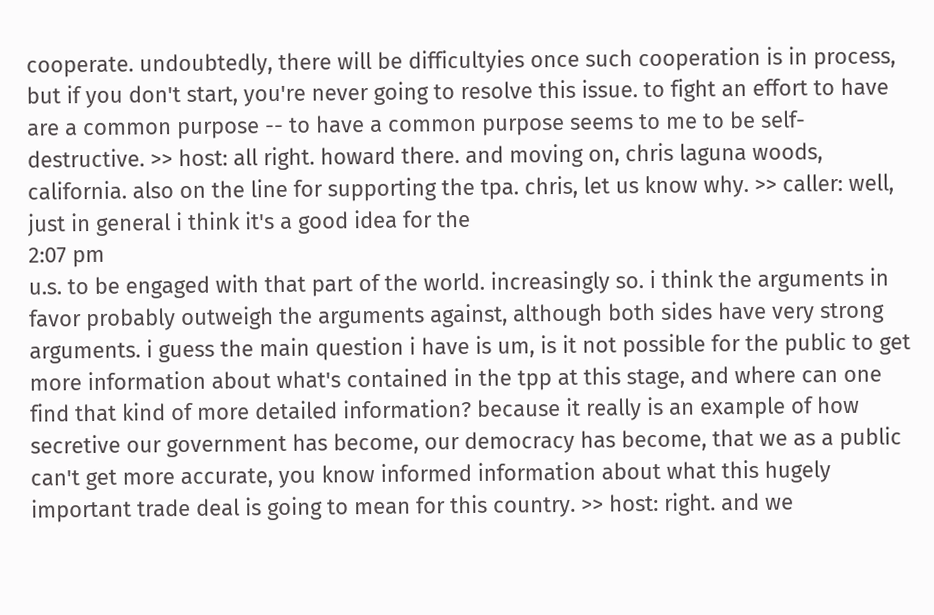cooperate. undoubtedly, there will be difficultyies once such cooperation is in process, but if you don't start, you're never going to resolve this issue. to fight an effort to have are a common purpose -- to have a common purpose seems to me to be self-destructive. >> host: all right. howard there. and moving on, chris laguna woods, california. also on the line for supporting the tpa. chris, let us know why. >> caller: well, just in general i think it's a good idea for the
2:07 pm
u.s. to be engaged with that part of the world. increasingly so. i think the arguments in favor probably outweigh the arguments against, although both sides have very strong arguments. i guess the main question i have is um, is it not possible for the public to get more information about what's contained in the tpp at this stage, and where can one find that kind of more detailed information? because it really is an example of how secretive our government has become, our democracy has become, that we as a public can't get more accurate, you know informed information about what this hugely important trade deal is going to mean for this country. >> host: right. and we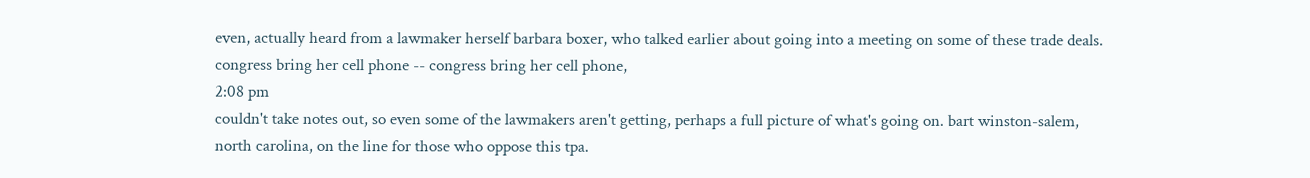even, actually heard from a lawmaker herself barbara boxer, who talked earlier about going into a meeting on some of these trade deals. congress bring her cell phone -- congress bring her cell phone,
2:08 pm
couldn't take notes out, so even some of the lawmakers aren't getting, perhaps a full picture of what's going on. bart winston-salem, north carolina, on the line for those who oppose this tpa.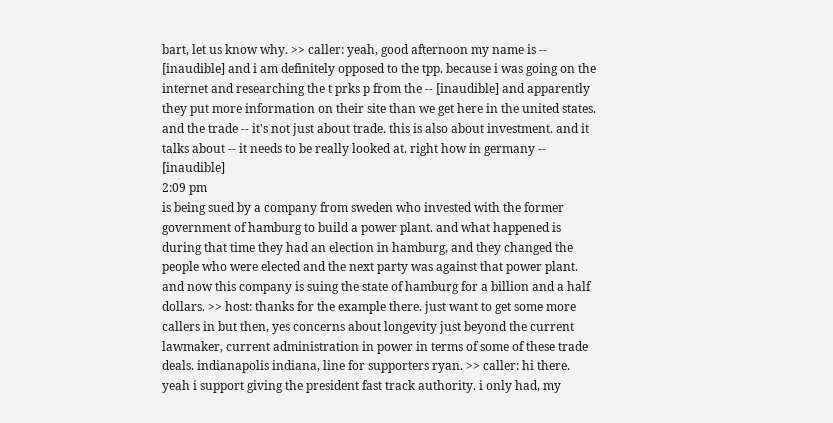bart, let us know why. >> caller: yeah, good afternoon my name is -- [inaudible] and i am definitely opposed to the tpp. because i was going on the internet and researching the t prks p from the -- [inaudible] and apparently they put more information on their site than we get here in the united states. and the trade -- it's not just about trade. this is also about investment. and it talks about -- it needs to be really looked at. right how in germany -- [inaudible]
2:09 pm
is being sued by a company from sweden who invested with the former government of hamburg to build a power plant. and what happened is during that time they had an election in hamburg, and they changed the people who were elected and the next party was against that power plant. and now this company is suing the state of hamburg for a billion and a half dollars. >> host: thanks for the example there. just want to get some more callers in but then, yes concerns about longevity just beyond the current lawmaker, current administration in power in terms of some of these trade deals. indianapolis indiana, line for supporters ryan. >> caller: hi there. yeah i support giving the president fast track authority. i only had, my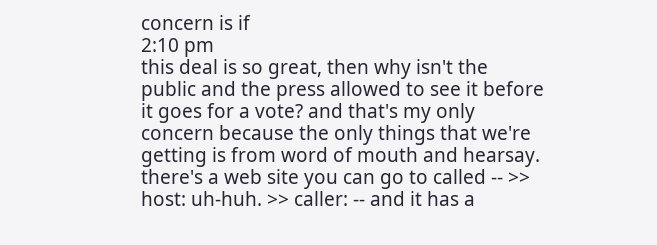concern is if
2:10 pm
this deal is so great, then why isn't the public and the press allowed to see it before it goes for a vote? and that's my only concern because the only things that we're getting is from word of mouth and hearsay. there's a web site you can go to called -- >> host: uh-huh. >> caller: -- and it has a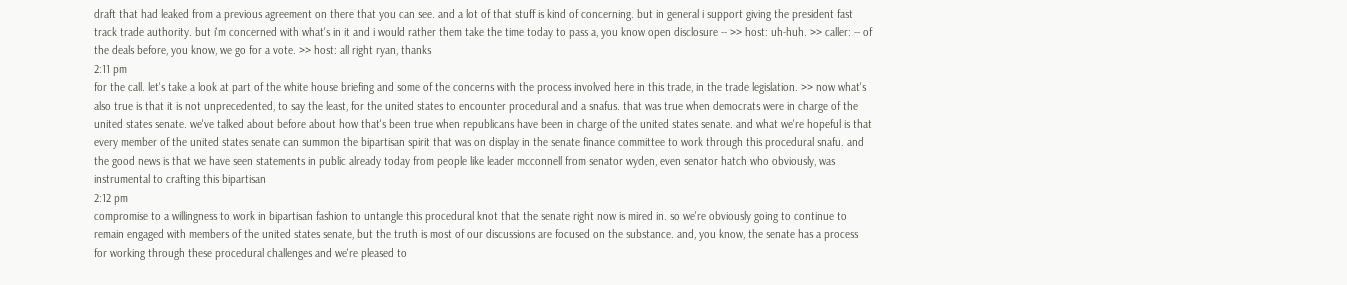draft that had leaked from a previous agreement on there that you can see. and a lot of that stuff is kind of concerning. but in general i support giving the president fast track trade authority. but i'm concerned with what's in it and i would rather them take the time today to pass a, you know open disclosure -- >> host: uh-huh. >> caller: -- of the deals before, you know, we go for a vote. >> host: all right ryan, thanks
2:11 pm
for the call. let's take a look at part of the white house briefing and some of the concerns with the process involved here in this trade, in the trade legislation. >> now what's also true is that it is not unprecedented, to say the least, for the united states to encounter procedural and a snafus. that was true when democrats were in charge of the united states senate. we've talked about before about how that's been true when republicans have been in charge of the united states senate. and what we're hopeful is that every member of the united states senate can summon the bipartisan spirit that was on display in the senate finance committee to work through this procedural snafu. and the good news is that we have seen statements in public already today from people like leader mcconnell from senator wyden, even senator hatch who obviously, was instrumental to crafting this bipartisan
2:12 pm
compromise to a willingness to work in bipartisan fashion to untangle this procedural knot that the senate right now is mired in. so we're obviously going to continue to remain engaged with members of the united states senate, but the truth is most of our discussions are focused on the substance. and, you know, the senate has a process for working through these procedural challenges and we're pleased to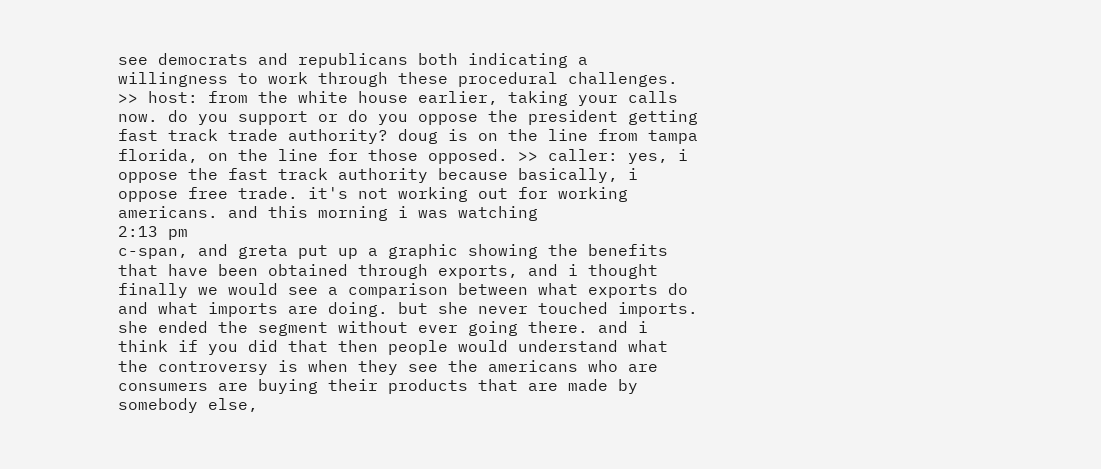see democrats and republicans both indicating a willingness to work through these procedural challenges. >> host: from the white house earlier, taking your calls now. do you support or do you oppose the president getting fast track trade authority? doug is on the line from tampa florida, on the line for those opposed. >> caller: yes, i oppose the fast track authority because basically, i oppose free trade. it's not working out for working americans. and this morning i was watching
2:13 pm
c-span, and greta put up a graphic showing the benefits that have been obtained through exports, and i thought finally we would see a comparison between what exports do and what imports are doing. but she never touched imports. she ended the segment without ever going there. and i think if you did that then people would understand what the controversy is when they see the americans who are consumers are buying their products that are made by somebody else,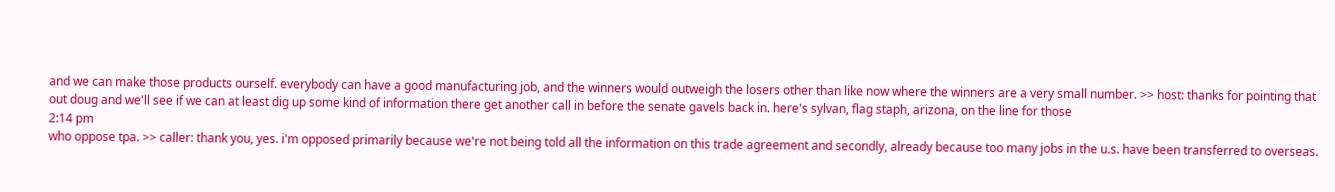and we can make those products ourself. everybody can have a good manufacturing job, and the winners would outweigh the losers other than like now where the winners are a very small number. >> host: thanks for pointing that out doug and we'll see if we can at least dig up some kind of information there get another call in before the senate gavels back in. here's sylvan, flag staph, arizona, on the line for those
2:14 pm
who oppose tpa. >> caller: thank you, yes. i'm opposed primarily because we're not being told all the information on this trade agreement and secondly, already because too many jobs in the u.s. have been transferred to overseas.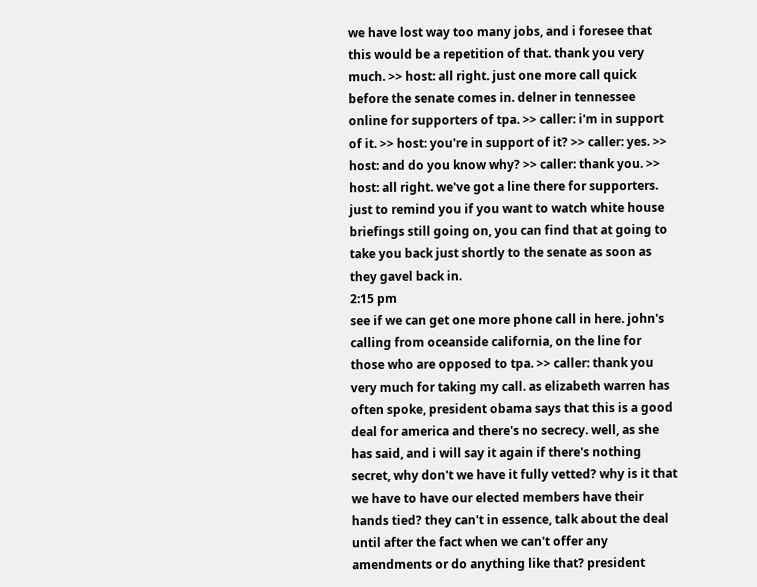we have lost way too many jobs, and i foresee that this would be a repetition of that. thank you very much. >> host: all right. just one more call quick before the senate comes in. delner in tennessee online for supporters of tpa. >> caller: i'm in support of it. >> host: you're in support of it? >> caller: yes. >> host: and do you know why? >> caller: thank you. >> host: all right. we've got a line there for supporters. just to remind you if you want to watch white house briefings still going on, you can find that at going to take you back just shortly to the senate as soon as they gavel back in.
2:15 pm
see if we can get one more phone call in here. john's calling from oceanside california, on the line for those who are opposed to tpa. >> caller: thank you very much for taking my call. as elizabeth warren has often spoke, president obama says that this is a good deal for america and there's no secrecy. well, as she has said, and i will say it again if there's nothing secret, why don't we have it fully vetted? why is it that we have to have our elected members have their hands tied? they can't in essence, talk about the deal until after the fact when we can't offer any amendments or do anything like that? president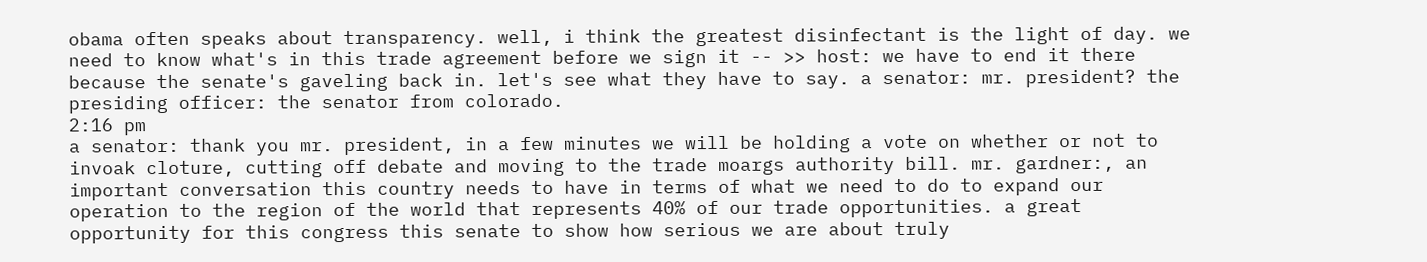obama often speaks about transparency. well, i think the greatest disinfectant is the light of day. we need to know what's in this trade agreement before we sign it -- >> host: we have to end it there because the senate's gaveling back in. let's see what they have to say. a senator: mr. president? the presiding officer: the senator from colorado.
2:16 pm
a senator: thank you mr. president, in a few minutes we will be holding a vote on whether or not to invoak cloture, cutting off debate and moving to the trade moargs authority bill. mr. gardner:, an important conversation this country needs to have in terms of what we need to do to expand our operation to the region of the world that represents 40% of our trade opportunities. a great opportunity for this congress this senate to show how serious we are about truly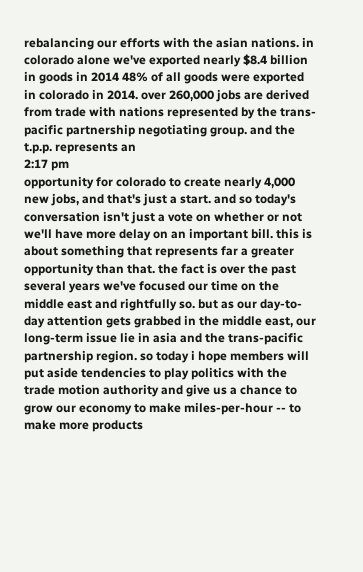rebalancing our efforts with the asian nations. in colorado alone we've exported nearly $8.4 billion in goods in 2014 48% of all goods were exported in colorado in 2014. over 260,000 jobs are derived from trade with nations represented by the trans-pacific partnership negotiating group. and the t.p.p. represents an
2:17 pm
opportunity for colorado to create nearly 4,000 new jobs, and that's just a start. and so today's conversation isn't just a vote on whether or not we'll have more delay on an important bill. this is about something that represents far a greater opportunity than that. the fact is over the past several years we've focused our time on the middle east and rightfully so. but as our day-to-day attention gets grabbed in the middle east, our long-term issue lie in asia and the trans-pacific partnership region. so today i hope members will put aside tendencies to play politics with the trade motion authority and give us a chance to grow our economy to make miles-per-hour -- to make more products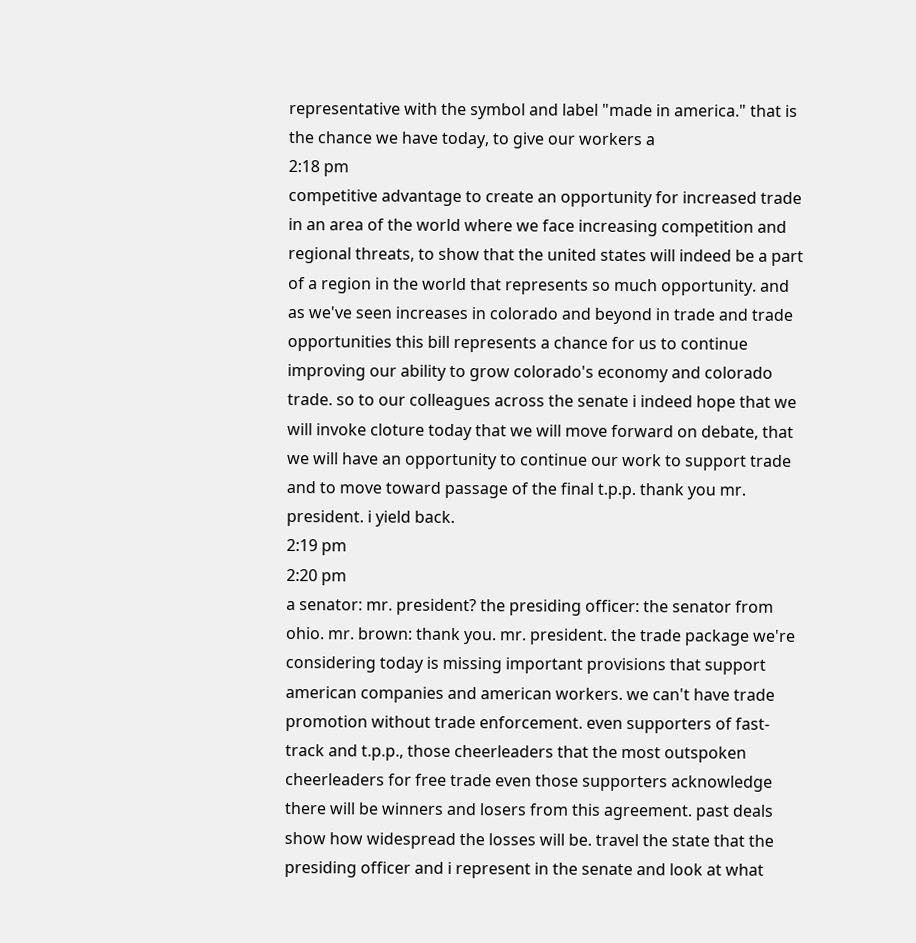representative with the symbol and label "made in america." that is the chance we have today, to give our workers a
2:18 pm
competitive advantage to create an opportunity for increased trade in an area of the world where we face increasing competition and regional threats, to show that the united states will indeed be a part of a region in the world that represents so much opportunity. and as we've seen increases in colorado and beyond in trade and trade opportunities this bill represents a chance for us to continue improving our ability to grow colorado's economy and colorado trade. so to our colleagues across the senate i indeed hope that we will invoke cloture today that we will move forward on debate, that we will have an opportunity to continue our work to support trade and to move toward passage of the final t.p.p. thank you mr. president. i yield back.
2:19 pm
2:20 pm
a senator: mr. president? the presiding officer: the senator from ohio. mr. brown: thank you. mr. president. the trade package we're considering today is missing important provisions that support american companies and american workers. we can't have trade promotion without trade enforcement. even supporters of fast-track and t.p.p., those cheerleaders that the most outspoken cheerleaders for free trade even those supporters acknowledge there will be winners and losers from this agreement. past deals show how widespread the losses will be. travel the state that the presiding officer and i represent in the senate and look at what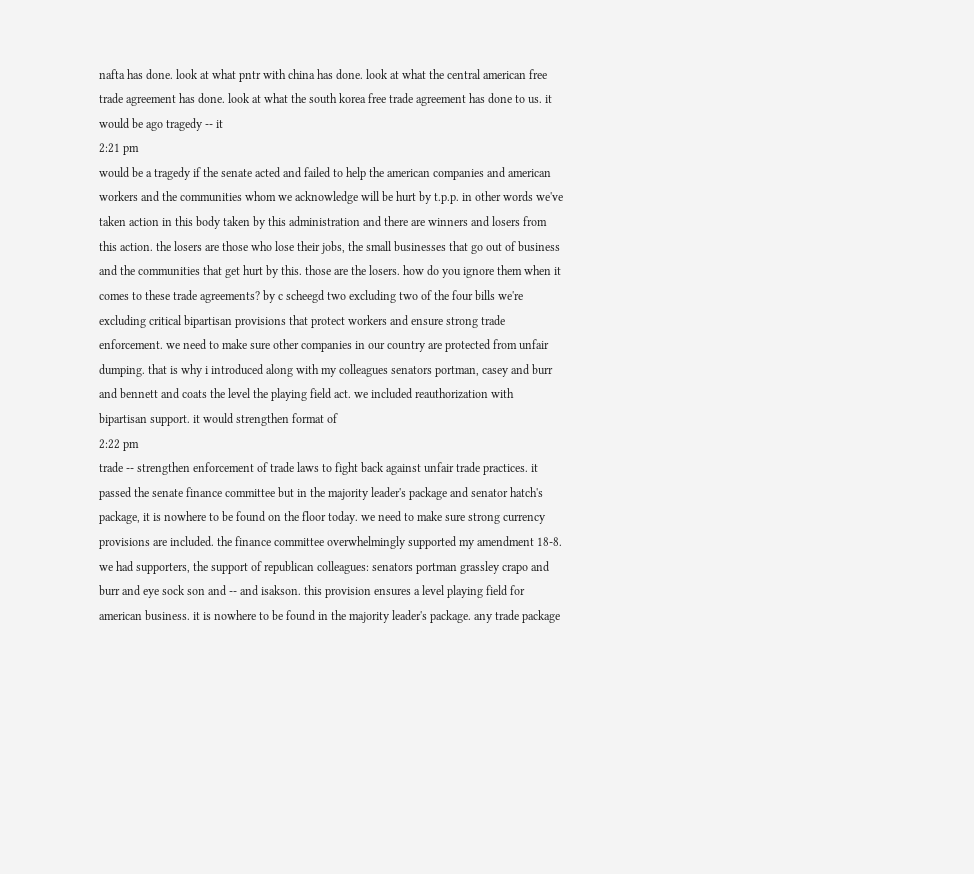nafta has done. look at what pntr with china has done. look at what the central american free trade agreement has done. look at what the south korea free trade agreement has done to us. it would be ago tragedy -- it
2:21 pm
would be a tragedy if the senate acted and failed to help the american companies and american workers and the communities whom we acknowledge will be hurt by t.p.p. in other words we've taken action in this body taken by this administration and there are winners and losers from this action. the losers are those who lose their jobs, the small businesses that go out of business and the communities that get hurt by this. those are the losers. how do you ignore them when it comes to these trade agreements? by c scheegd two excluding two of the four bills we're excluding critical bipartisan provisions that protect workers and ensure strong trade enforcement. we need to make sure other companies in our country are protected from unfair dumping. that is why i introduced along with my colleagues senators portman, casey and burr and bennett and coats the level the playing field act. we included reauthorization with bipartisan support. it would strengthen format of
2:22 pm
trade -- strengthen enforcement of trade laws to fight back against unfair trade practices. it passed the senate finance committee but in the majority leader's package and senator hatch's package, it is nowhere to be found on the floor today. we need to make sure strong currency provisions are included. the finance committee overwhelmingly supported my amendment 18-8. we had supporters, the support of republican colleagues: senators portman grassley crapo and burr and eye sock son and -- and isakson. this provision ensures a level playing field for american business. it is nowhere to be found in the majority leader's package. any trade package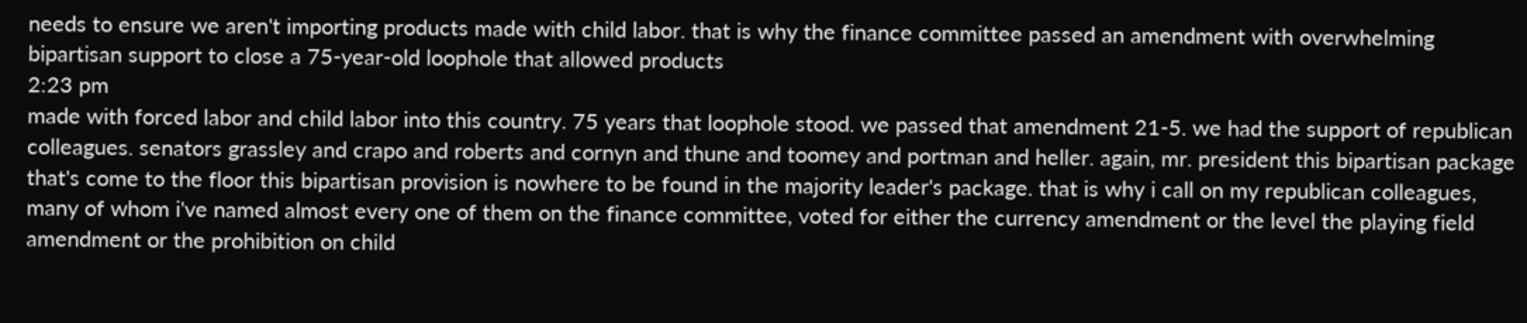needs to ensure we aren't importing products made with child labor. that is why the finance committee passed an amendment with overwhelming bipartisan support to close a 75-year-old loophole that allowed products
2:23 pm
made with forced labor and child labor into this country. 75 years that loophole stood. we passed that amendment 21-5. we had the support of republican colleagues. senators grassley and crapo and roberts and cornyn and thune and toomey and portman and heller. again, mr. president this bipartisan package that's come to the floor this bipartisan provision is nowhere to be found in the majority leader's package. that is why i call on my republican colleagues, many of whom i've named almost every one of them on the finance committee, voted for either the currency amendment or the level the playing field amendment or the prohibition on child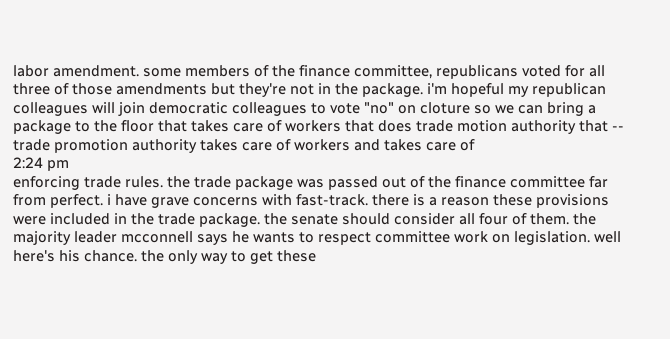labor amendment. some members of the finance committee, republicans voted for all three of those amendments but they're not in the package. i'm hopeful my republican colleagues will join democratic colleagues to vote "no" on cloture so we can bring a package to the floor that takes care of workers that does trade motion authority that -- trade promotion authority takes care of workers and takes care of
2:24 pm
enforcing trade rules. the trade package was passed out of the finance committee far from perfect. i have grave concerns with fast-track. there is a reason these provisions were included in the trade package. the senate should consider all four of them. the majority leader mcconnell says he wants to respect committee work on legislation. well here's his chance. the only way to get these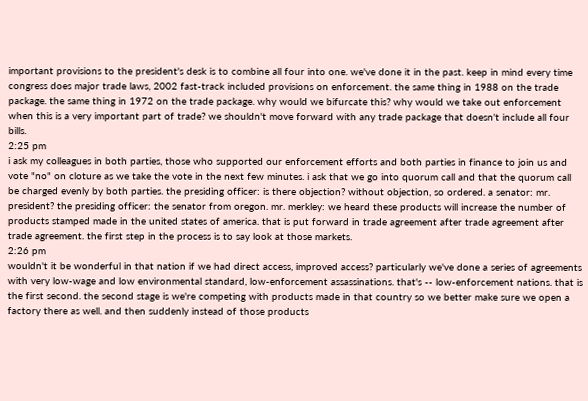important provisions to the president's desk is to combine all four into one. we've done it in the past. keep in mind every time congress does major trade laws, 2002 fast-track included provisions on enforcement. the same thing in 1988 on the trade package. the same thing in 1972 on the trade package. why would we bifurcate this? why would we take out enforcement when this is a very important part of trade? we shouldn't move forward with any trade package that doesn't include all four bills.
2:25 pm
i ask my colleagues in both parties, those who supported our enforcement efforts and both parties in finance to join us and vote "no" on cloture as we take the vote in the next few minutes. i ask that we go into quorum call and that the quorum call be charged evenly by both parties. the presiding officer: is there objection? without objection, so ordered. a senator: mr. president? the presiding officer: the senator from oregon. mr. merkley: we heard these products will increase the number of products stamped made in the united states of america. that is put forward in trade agreement after trade agreement after trade agreement. the first step in the process is to say look at those markets.
2:26 pm
wouldn't it be wonderful in that nation if we had direct access, improved access? particularly we've done a series of agreements with very low-wage and low environmental standard, low-enforcement assassinations. that's -- low-enforcement nations. that is the first second. the second stage is we're competing with products made in that country so we better make sure we open a factory there as well. and then suddenly instead of those products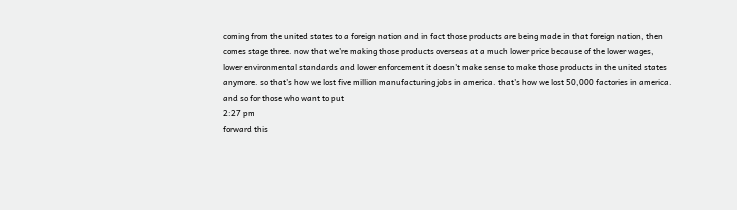coming from the united states to a foreign nation and in fact those products are being made in that foreign nation, then comes stage three. now that we're making those products overseas at a much lower price because of the lower wages, lower environmental standards and lower enforcement it doesn't make sense to make those products in the united states anymore. so that's how we lost five million manufacturing jobs in america. that's how we lost 50,000 factories in america. and so for those who want to put
2:27 pm
forward this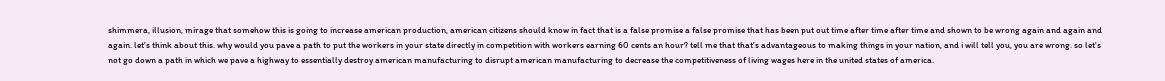shimmera, illusion, mirage that somehow this is going to increase american production, american citizens should know in fact that is a false promise a false promise that has been put out time after time after time and shown to be wrong again and again and again. let's think about this. why would you pave a path to put the workers in your state directly in competition with workers earning 60 cents an hour? tell me that that's advantageous to making things in your nation, and i will tell you, you are wrong. so let's not go down a path in which we pave a highway to essentially destroy american manufacturing to disrupt american manufacturing to decrease the competitiveness of living wages here in the united states of america.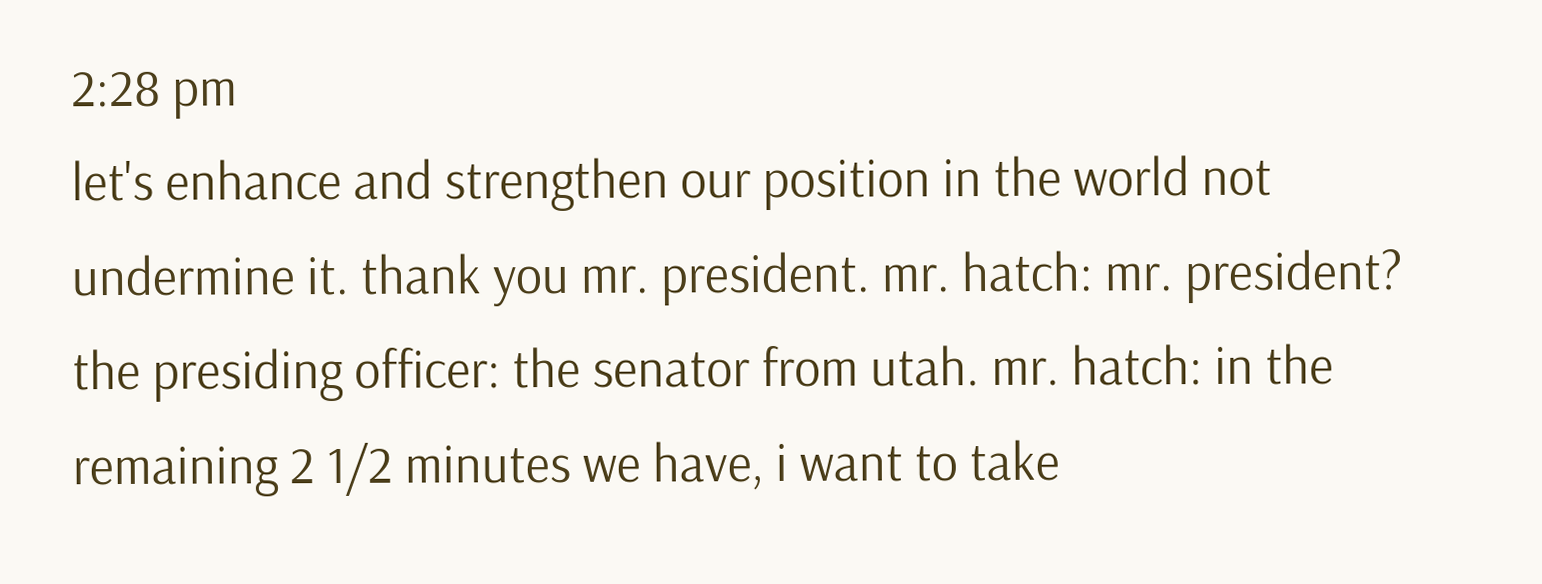2:28 pm
let's enhance and strengthen our position in the world not undermine it. thank you mr. president. mr. hatch: mr. president? the presiding officer: the senator from utah. mr. hatch: in the remaining 2 1/2 minutes we have, i want to take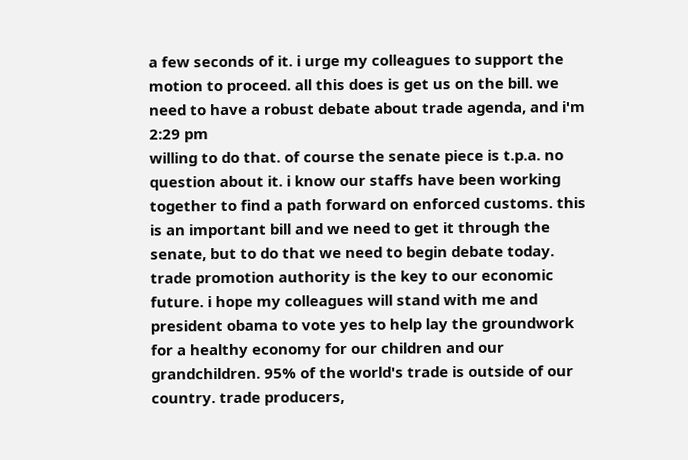a few seconds of it. i urge my colleagues to support the motion to proceed. all this does is get us on the bill. we need to have a robust debate about trade agenda, and i'm
2:29 pm
willing to do that. of course the senate piece is t.p.a. no question about it. i know our staffs have been working together to find a path forward on enforced customs. this is an important bill and we need to get it through the senate, but to do that we need to begin debate today. trade promotion authority is the key to our economic future. i hope my colleagues will stand with me and president obama to vote yes to help lay the groundwork for a healthy economy for our children and our grandchildren. 95% of the world's trade is outside of our country. trade producers,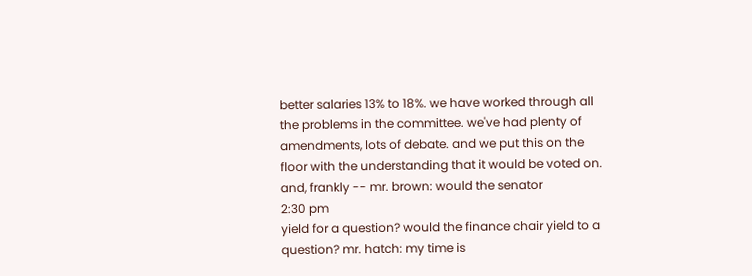better salaries 13% to 18%. we have worked through all the problems in the committee. we've had plenty of amendments, lots of debate. and we put this on the floor with the understanding that it would be voted on. and, frankly -- mr. brown: would the senator
2:30 pm
yield for a question? would the finance chair yield to a question? mr. hatch: my time is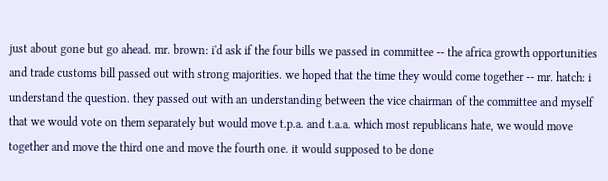just about gone but go ahead. mr. brown: i'd ask if the four bills we passed in committee -- the africa growth opportunities and trade customs bill passed out with strong majorities. we hoped that the time they would come together -- mr. hatch: i understand the question. they passed out with an understanding between the vice chairman of the committee and myself that we would vote on them separately but would move t.p.a. and t.a.a. which most republicans hate, we would move together and move the third one and move the fourth one. it would supposed to be done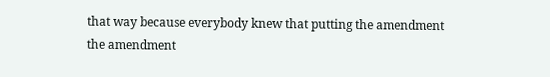that way because everybody knew that putting the amendment the amendment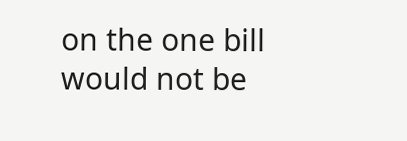on the one bill would not be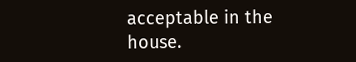acceptable in the house.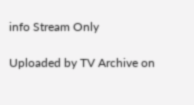info Stream Only

Uploaded by TV Archive on